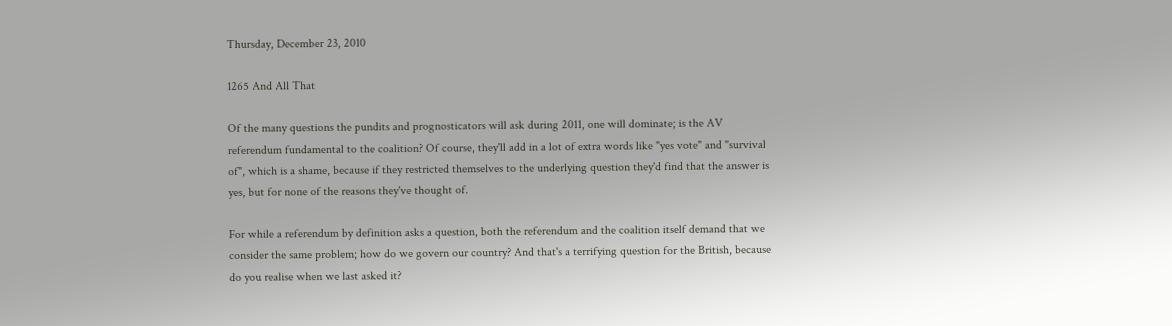Thursday, December 23, 2010

1265 And All That

Of the many questions the pundits and prognosticators will ask during 2011, one will dominate; is the AV referendum fundamental to the coalition? Of course, they'll add in a lot of extra words like "yes vote" and "survival of", which is a shame, because if they restricted themselves to the underlying question they'd find that the answer is yes, but for none of the reasons they've thought of.

For while a referendum by definition asks a question, both the referendum and the coalition itself demand that we consider the same problem; how do we govern our country? And that's a terrifying question for the British, because do you realise when we last asked it?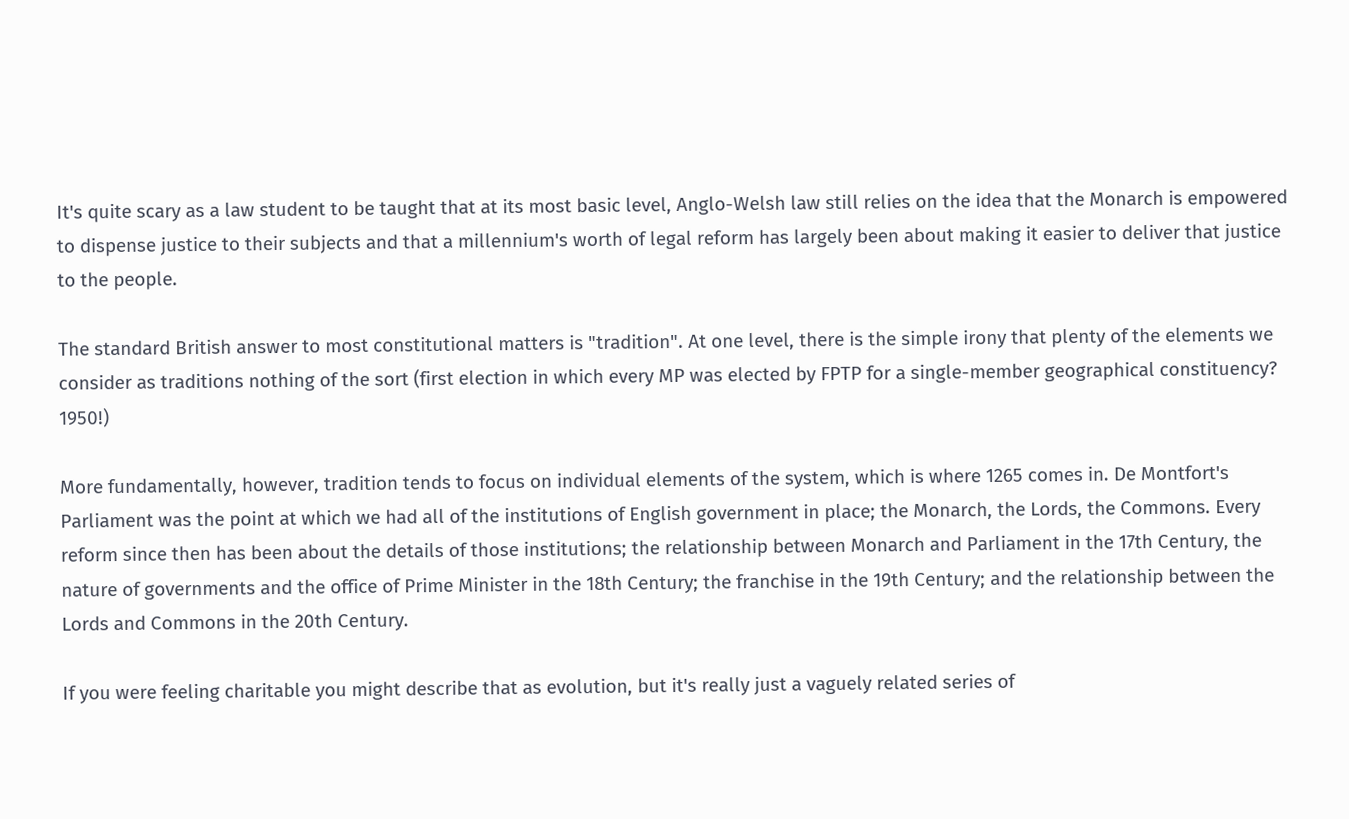It's quite scary as a law student to be taught that at its most basic level, Anglo-Welsh law still relies on the idea that the Monarch is empowered to dispense justice to their subjects and that a millennium's worth of legal reform has largely been about making it easier to deliver that justice to the people.

The standard British answer to most constitutional matters is "tradition". At one level, there is the simple irony that plenty of the elements we consider as traditions nothing of the sort (first election in which every MP was elected by FPTP for a single-member geographical constituency? 1950!)

More fundamentally, however, tradition tends to focus on individual elements of the system, which is where 1265 comes in. De Montfort's Parliament was the point at which we had all of the institutions of English government in place; the Monarch, the Lords, the Commons. Every reform since then has been about the details of those institutions; the relationship between Monarch and Parliament in the 17th Century, the nature of governments and the office of Prime Minister in the 18th Century; the franchise in the 19th Century; and the relationship between the Lords and Commons in the 20th Century.

If you were feeling charitable you might describe that as evolution, but it's really just a vaguely related series of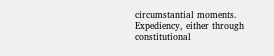circumstantial moments. Expediency, either through constitutional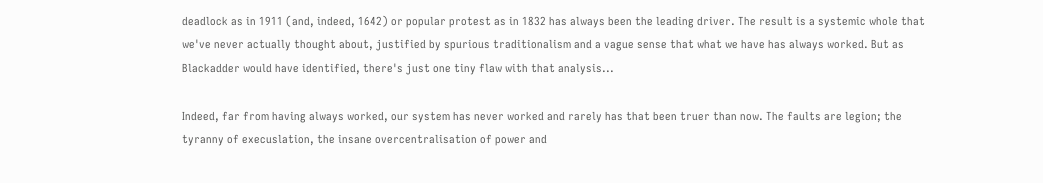deadlock as in 1911 (and, indeed, 1642) or popular protest as in 1832 has always been the leading driver. The result is a systemic whole that we've never actually thought about, justified by spurious traditionalism and a vague sense that what we have has always worked. But as Blackadder would have identified, there's just one tiny flaw with that analysis...

Indeed, far from having always worked, our system has never worked and rarely has that been truer than now. The faults are legion; the tyranny of execuslation, the insane overcentralisation of power and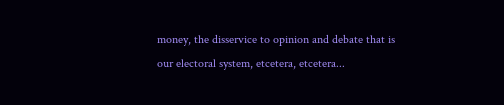money, the disservice to opinion and debate that is our electoral system, etcetera, etcetera...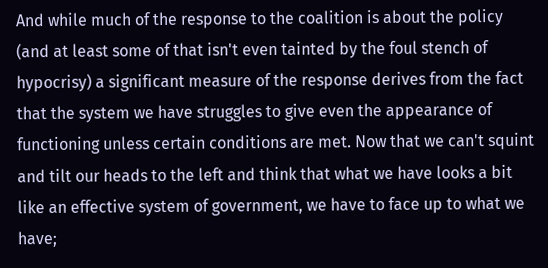And while much of the response to the coalition is about the policy (and at least some of that isn't even tainted by the foul stench of hypocrisy) a significant measure of the response derives from the fact that the system we have struggles to give even the appearance of functioning unless certain conditions are met. Now that we can't squint and tilt our heads to the left and think that what we have looks a bit like an effective system of government, we have to face up to what we have;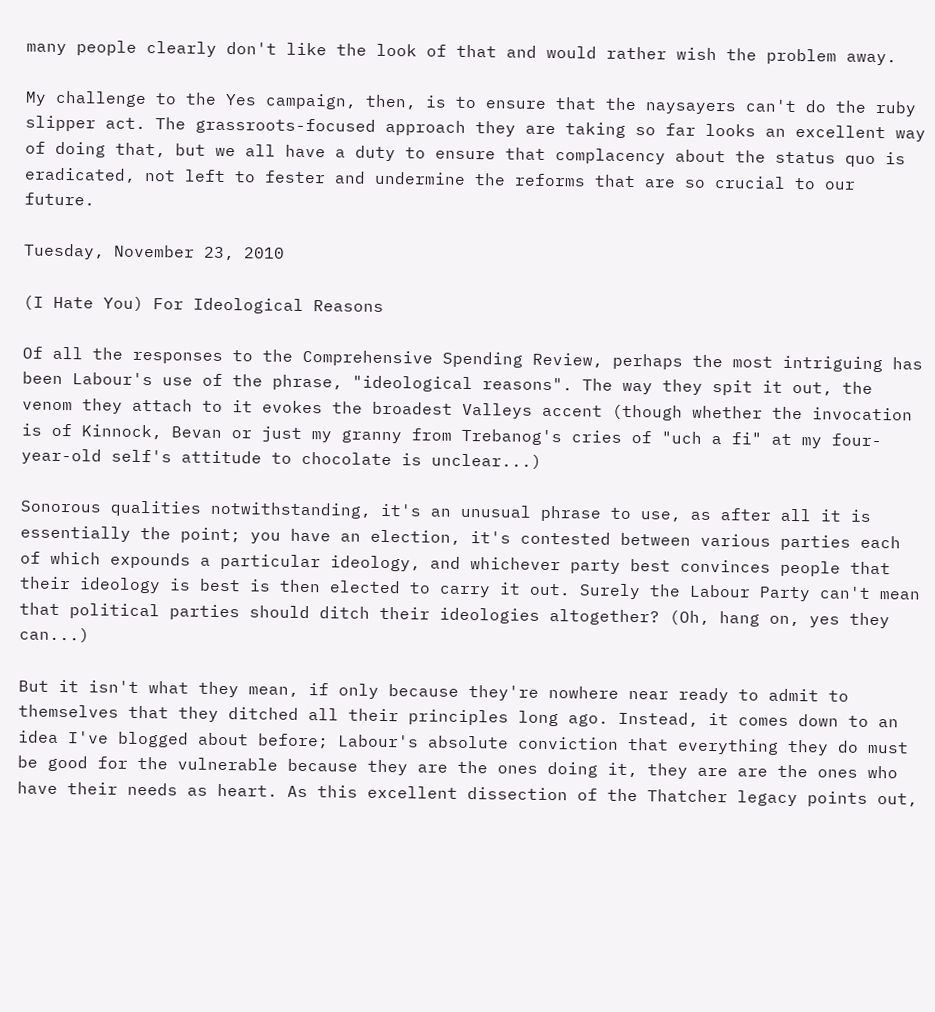many people clearly don't like the look of that and would rather wish the problem away.

My challenge to the Yes campaign, then, is to ensure that the naysayers can't do the ruby slipper act. The grassroots-focused approach they are taking so far looks an excellent way of doing that, but we all have a duty to ensure that complacency about the status quo is eradicated, not left to fester and undermine the reforms that are so crucial to our future.

Tuesday, November 23, 2010

(I Hate You) For Ideological Reasons

Of all the responses to the Comprehensive Spending Review, perhaps the most intriguing has been Labour's use of the phrase, "ideological reasons". The way they spit it out, the venom they attach to it evokes the broadest Valleys accent (though whether the invocation is of Kinnock, Bevan or just my granny from Trebanog's cries of "uch a fi" at my four-year-old self's attitude to chocolate is unclear...)

Sonorous qualities notwithstanding, it's an unusual phrase to use, as after all it is essentially the point; you have an election, it's contested between various parties each of which expounds a particular ideology, and whichever party best convinces people that their ideology is best is then elected to carry it out. Surely the Labour Party can't mean that political parties should ditch their ideologies altogether? (Oh, hang on, yes they can...)

But it isn't what they mean, if only because they're nowhere near ready to admit to themselves that they ditched all their principles long ago. Instead, it comes down to an idea I've blogged about before; Labour's absolute conviction that everything they do must be good for the vulnerable because they are the ones doing it, they are are the ones who have their needs as heart. As this excellent dissection of the Thatcher legacy points out,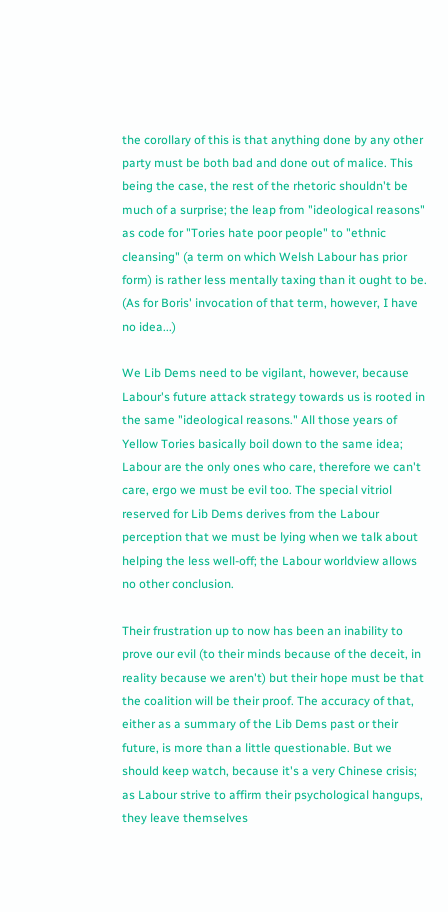the corollary of this is that anything done by any other party must be both bad and done out of malice. This being the case, the rest of the rhetoric shouldn't be much of a surprise; the leap from "ideological reasons" as code for "Tories hate poor people" to "ethnic cleansing" (a term on which Welsh Labour has prior form) is rather less mentally taxing than it ought to be. (As for Boris' invocation of that term, however, I have no idea...)

We Lib Dems need to be vigilant, however, because Labour's future attack strategy towards us is rooted in the same "ideological reasons." All those years of Yellow Tories basically boil down to the same idea; Labour are the only ones who care, therefore we can't care, ergo we must be evil too. The special vitriol reserved for Lib Dems derives from the Labour perception that we must be lying when we talk about helping the less well-off; the Labour worldview allows no other conclusion.

Their frustration up to now has been an inability to prove our evil (to their minds because of the deceit, in reality because we aren't) but their hope must be that the coalition will be their proof. The accuracy of that, either as a summary of the Lib Dems past or their future, is more than a little questionable. But we should keep watch, because it's a very Chinese crisis; as Labour strive to affirm their psychological hangups, they leave themselves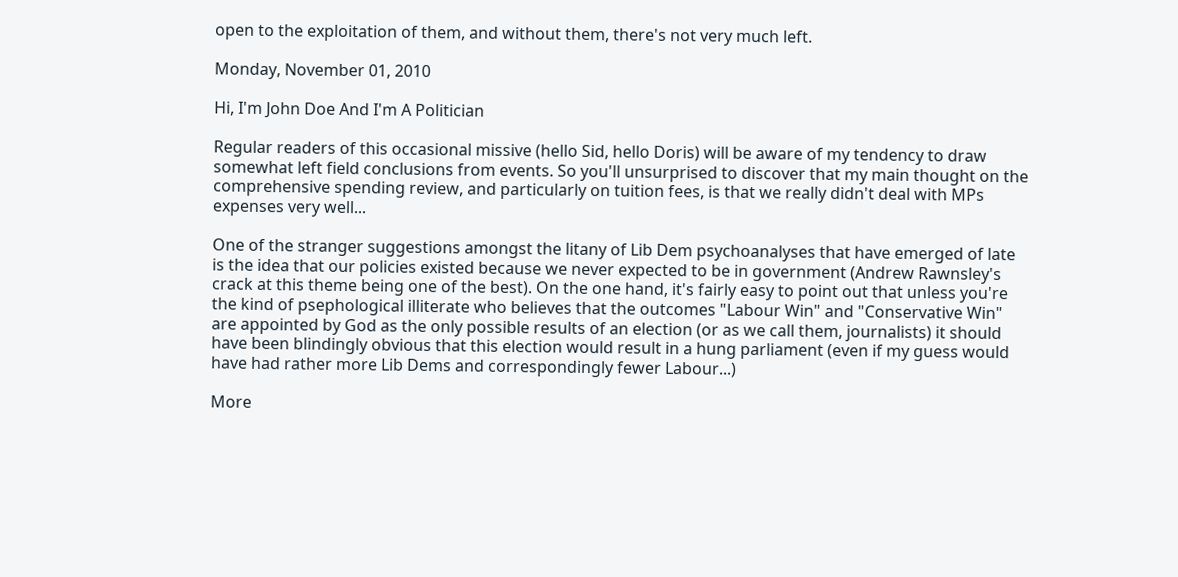open to the exploitation of them, and without them, there's not very much left.

Monday, November 01, 2010

Hi, I'm John Doe And I'm A Politician

Regular readers of this occasional missive (hello Sid, hello Doris) will be aware of my tendency to draw somewhat left field conclusions from events. So you'll unsurprised to discover that my main thought on the comprehensive spending review, and particularly on tuition fees, is that we really didn't deal with MPs expenses very well...

One of the stranger suggestions amongst the litany of Lib Dem psychoanalyses that have emerged of late is the idea that our policies existed because we never expected to be in government (Andrew Rawnsley's crack at this theme being one of the best). On the one hand, it's fairly easy to point out that unless you're the kind of psephological illiterate who believes that the outcomes "Labour Win" and "Conservative Win" are appointed by God as the only possible results of an election (or as we call them, journalists) it should have been blindingly obvious that this election would result in a hung parliament (even if my guess would have had rather more Lib Dems and correspondingly fewer Labour...)

More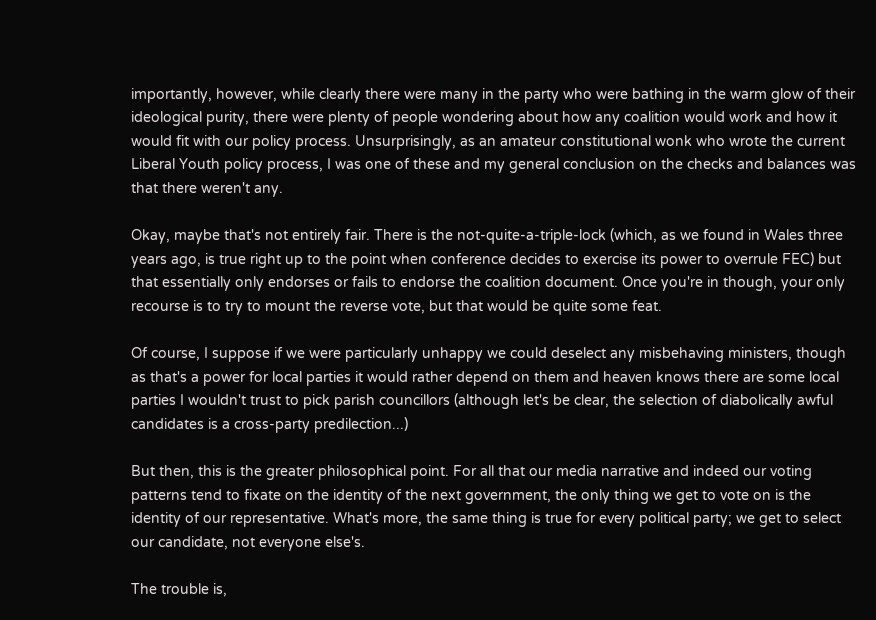importantly, however, while clearly there were many in the party who were bathing in the warm glow of their ideological purity, there were plenty of people wondering about how any coalition would work and how it would fit with our policy process. Unsurprisingly, as an amateur constitutional wonk who wrote the current Liberal Youth policy process, I was one of these and my general conclusion on the checks and balances was that there weren't any.

Okay, maybe that's not entirely fair. There is the not-quite-a-triple-lock (which, as we found in Wales three years ago, is true right up to the point when conference decides to exercise its power to overrule FEC) but that essentially only endorses or fails to endorse the coalition document. Once you're in though, your only recourse is to try to mount the reverse vote, but that would be quite some feat.

Of course, I suppose if we were particularly unhappy we could deselect any misbehaving ministers, though as that's a power for local parties it would rather depend on them and heaven knows there are some local parties I wouldn't trust to pick parish councillors (although let's be clear, the selection of diabolically awful candidates is a cross-party predilection...)

But then, this is the greater philosophical point. For all that our media narrative and indeed our voting patterns tend to fixate on the identity of the next government, the only thing we get to vote on is the identity of our representative. What's more, the same thing is true for every political party; we get to select our candidate, not everyone else's.

The trouble is,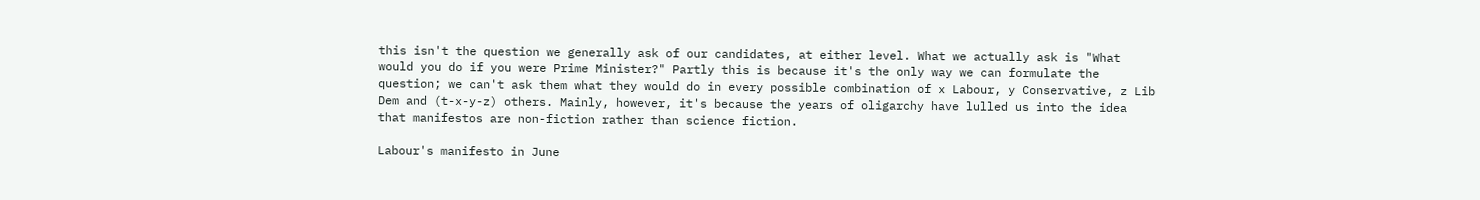this isn't the question we generally ask of our candidates, at either level. What we actually ask is "What would you do if you were Prime Minister?" Partly this is because it's the only way we can formulate the question; we can't ask them what they would do in every possible combination of x Labour, y Conservative, z Lib Dem and (t-x-y-z) others. Mainly, however, it's because the years of oligarchy have lulled us into the idea that manifestos are non-fiction rather than science fiction.

Labour's manifesto in June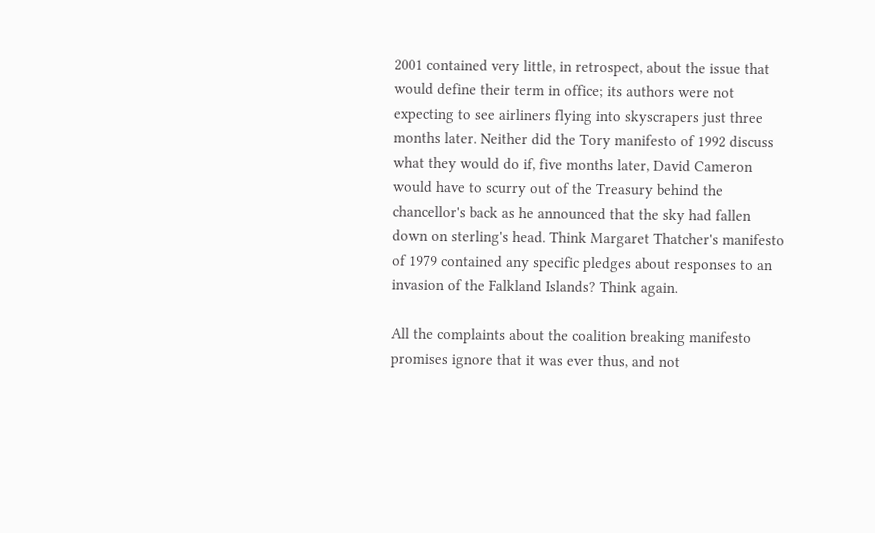2001 contained very little, in retrospect, about the issue that would define their term in office; its authors were not expecting to see airliners flying into skyscrapers just three months later. Neither did the Tory manifesto of 1992 discuss what they would do if, five months later, David Cameron would have to scurry out of the Treasury behind the chancellor's back as he announced that the sky had fallen down on sterling's head. Think Margaret Thatcher's manifesto of 1979 contained any specific pledges about responses to an invasion of the Falkland Islands? Think again.

All the complaints about the coalition breaking manifesto promises ignore that it was ever thus, and not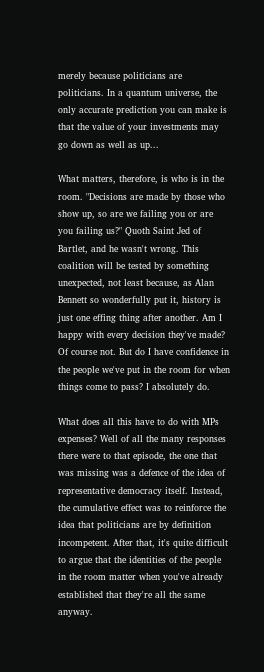merely because politicians are politicians. In a quantum universe, the only accurate prediction you can make is that the value of your investments may go down as well as up...

What matters, therefore, is who is in the room. "Decisions are made by those who show up, so are we failing you or are you failing us?" Quoth Saint Jed of Bartlet, and he wasn't wrong. This coalition will be tested by something unexpected, not least because, as Alan Bennett so wonderfully put it, history is just one effing thing after another. Am I happy with every decision they've made? Of course not. But do I have confidence in the people we've put in the room for when things come to pass? I absolutely do.

What does all this have to do with MPs expenses? Well of all the many responses there were to that episode, the one that was missing was a defence of the idea of representative democracy itself. Instead, the cumulative effect was to reinforce the idea that politicians are by definition incompetent. After that, it's quite difficult to argue that the identities of the people in the room matter when you've already established that they're all the same anyway.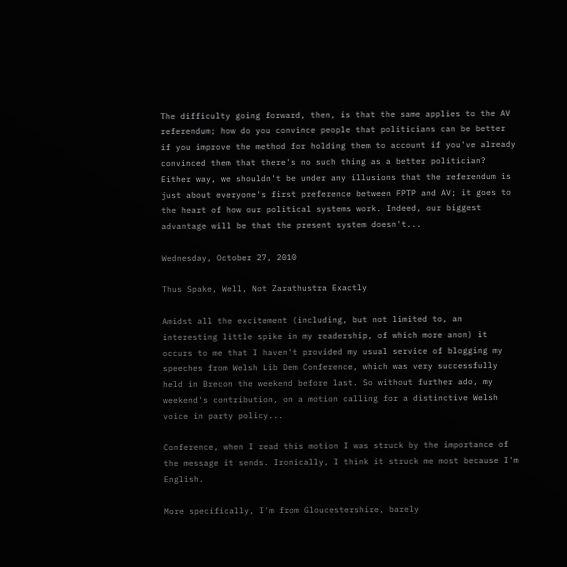The difficulty going forward, then, is that the same applies to the AV referendum; how do you convince people that politicians can be better if you improve the method for holding them to account if you've already convinced them that there's no such thing as a better politician? Either way, we shouldn't be under any illusions that the referendum is just about everyone's first preference between FPTP and AV; it goes to the heart of how our political systems work. Indeed, our biggest advantage will be that the present system doesn't...

Wednesday, October 27, 2010

Thus Spake, Well, Not Zarathustra Exactly

Amidst all the excitement (including, but not limited to, an interesting little spike in my readership, of which more anon) it occurs to me that I haven't provided my usual service of blogging my speeches from Welsh Lib Dem Conference, which was very successfully held in Brecon the weekend before last. So without further ado, my weekend's contribution, on a motion calling for a distinctive Welsh voice in party policy...

Conference, when I read this motion I was struck by the importance of the message it sends. Ironically, I think it struck me most because I'm English.

More specifically, I'm from Gloucestershire, barely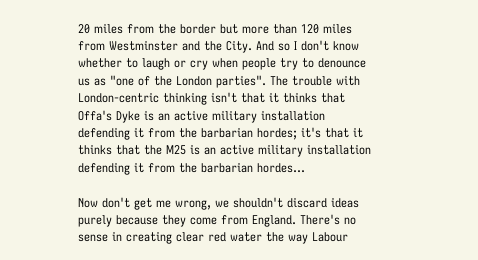20 miles from the border but more than 120 miles from Westminster and the City. And so I don't know whether to laugh or cry when people try to denounce us as "one of the London parties". The trouble with London-centric thinking isn't that it thinks that Offa's Dyke is an active military installation defending it from the barbarian hordes; it's that it thinks that the M25 is an active military installation defending it from the barbarian hordes...

Now don't get me wrong, we shouldn't discard ideas purely because they come from England. There's no sense in creating clear red water the way Labour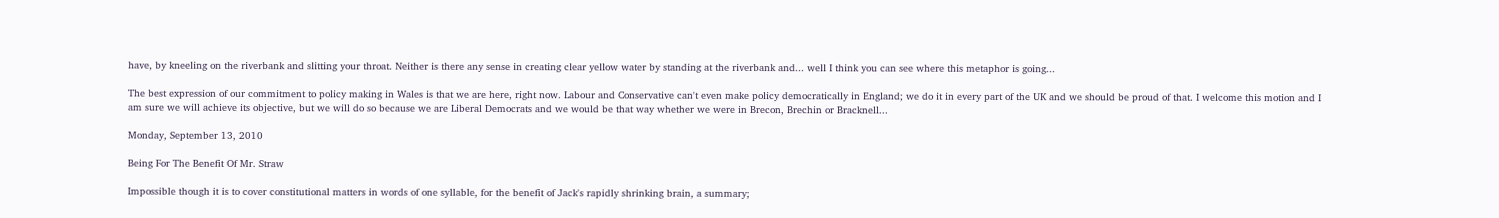have, by kneeling on the riverbank and slitting your throat. Neither is there any sense in creating clear yellow water by standing at the riverbank and... well I think you can see where this metaphor is going...

The best expression of our commitment to policy making in Wales is that we are here, right now. Labour and Conservative can't even make policy democratically in England; we do it in every part of the UK and we should be proud of that. I welcome this motion and I am sure we will achieve its objective, but we will do so because we are Liberal Democrats and we would be that way whether we were in Brecon, Brechin or Bracknell...

Monday, September 13, 2010

Being For The Benefit Of Mr. Straw

Impossible though it is to cover constitutional matters in words of one syllable, for the benefit of Jack's rapidly shrinking brain, a summary;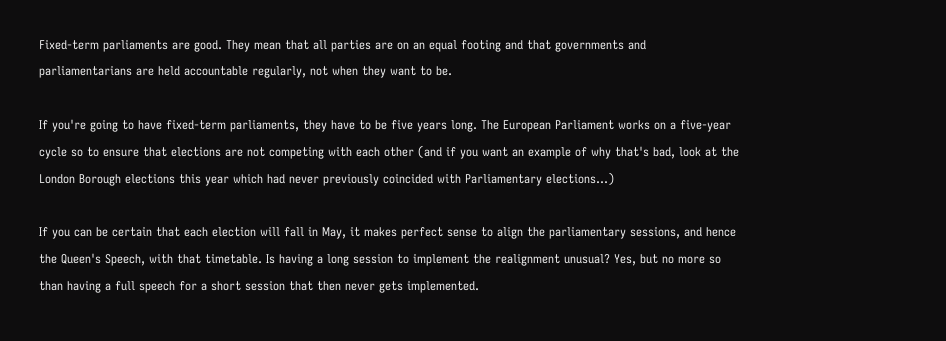Fixed-term parliaments are good. They mean that all parties are on an equal footing and that governments and parliamentarians are held accountable regularly, not when they want to be.

If you're going to have fixed-term parliaments, they have to be five years long. The European Parliament works on a five-year cycle so to ensure that elections are not competing with each other (and if you want an example of why that's bad, look at the London Borough elections this year which had never previously coincided with Parliamentary elections...)

If you can be certain that each election will fall in May, it makes perfect sense to align the parliamentary sessions, and hence the Queen's Speech, with that timetable. Is having a long session to implement the realignment unusual? Yes, but no more so than having a full speech for a short session that then never gets implemented.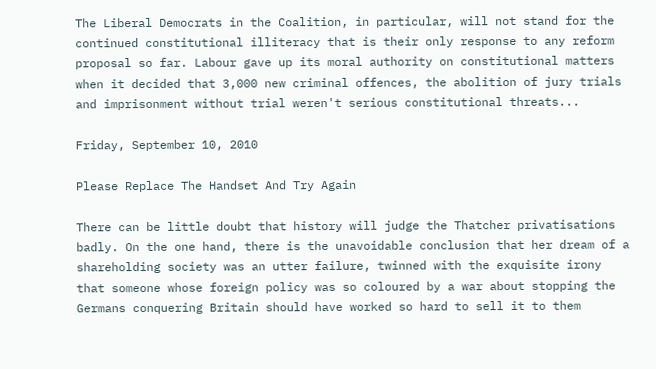The Liberal Democrats in the Coalition, in particular, will not stand for the continued constitutional illiteracy that is their only response to any reform proposal so far. Labour gave up its moral authority on constitutional matters when it decided that 3,000 new criminal offences, the abolition of jury trials and imprisonment without trial weren't serious constitutional threats...

Friday, September 10, 2010

Please Replace The Handset And Try Again

There can be little doubt that history will judge the Thatcher privatisations badly. On the one hand, there is the unavoidable conclusion that her dream of a shareholding society was an utter failure, twinned with the exquisite irony that someone whose foreign policy was so coloured by a war about stopping the Germans conquering Britain should have worked so hard to sell it to them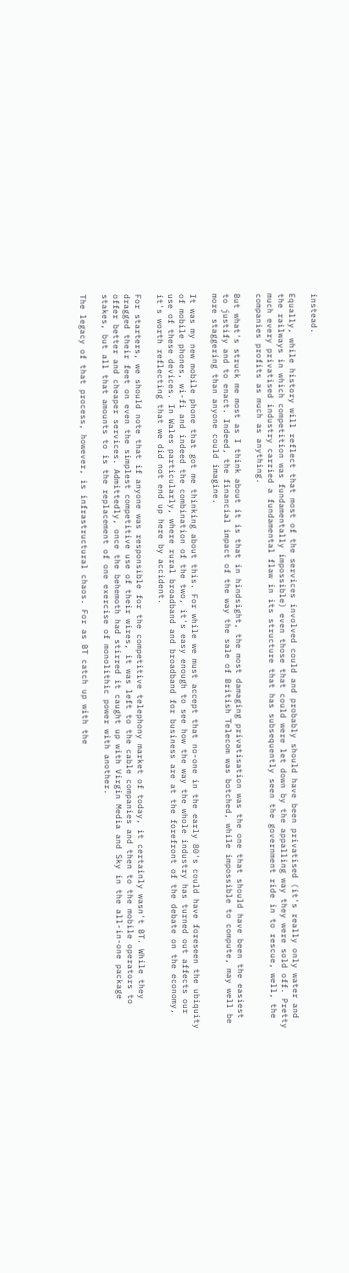instead.

Equally, while history will reflect that most of the services involved could and probably should have been privatised (it's really only water and the railways in which competition was fundamentally impossible) even those that could were let down by the appalling way they were sold off. Pretty much every privatised industry carried a fundamental flaw in its structure that has subsequently seen the government ride in to rescue, well, the companies profits as much as anything.

But what's struck me most as I think about it is that in hindsight, the most damaging privatisation was the one that should have been the easiest to justify and to enact. Indeed, the financial impact of the way the sale of British Telecom was botched, while impossible to compute, may well be more staggering than anyone could imagine.

It was my new mobile phone that got me thinking about this. For while we must accept that no-one in the early 80's could have foreseen the ubiquity of mobile phones, wi-fi and indeed the combination of the two, it's easy enough to see how the way the whole industry has turned out affects our use of these devices. In Wales particularly, where rural broadband and broadband for business are at the forefront of the debate on the economy, it's worth reflecting that we did not end up here by accident.

For starters, we should note that if anyone was responsible for the competitive telephony market of today, it certainly wasn't BT. While they dragged their feet on even the simplest competitive use of their wires, it was left to the cable companies and then to the mobile operators to offer better and cheaper services. Admittedly, once the behemoth had stirred it caught up with Virgin Media and Sky in the all-in-one package stakes, but all that amounts to is the replacement of one exercise of monolithic power with another.

The legacy of that process, however, is infrastructural chaos. For as BT catch up with the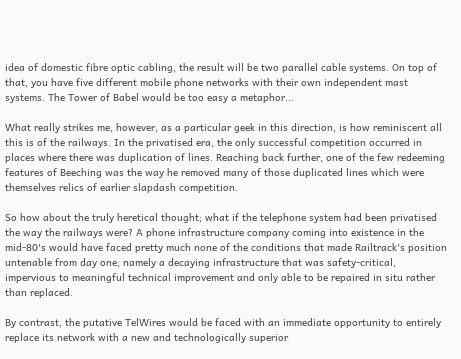idea of domestic fibre optic cabling, the result will be two parallel cable systems. On top of that, you have five different mobile phone networks with their own independent mast systems. The Tower of Babel would be too easy a metaphor...

What really strikes me, however, as a particular geek in this direction, is how reminiscent all this is of the railways. In the privatised era, the only successful competition occurred in places where there was duplication of lines. Reaching back further, one of the few redeeming features of Beeching was the way he removed many of those duplicated lines which were themselves relics of earlier slapdash competition.

So how about the truly heretical thought; what if the telephone system had been privatised the way the railways were? A phone infrastructure company coming into existence in the mid-80's would have faced pretty much none of the conditions that made Railtrack's position untenable from day one, namely a decaying infrastructure that was safety-critical, impervious to meaningful technical improvement and only able to be repaired in situ rather than replaced.

By contrast, the putative TelWires would be faced with an immediate opportunity to entirely replace its network with a new and technologically superior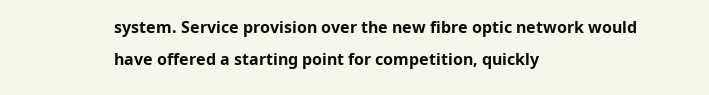system. Service provision over the new fibre optic network would have offered a starting point for competition, quickly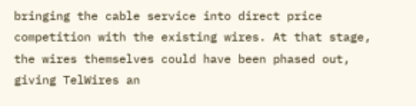bringing the cable service into direct price competition with the existing wires. At that stage, the wires themselves could have been phased out, giving TelWires an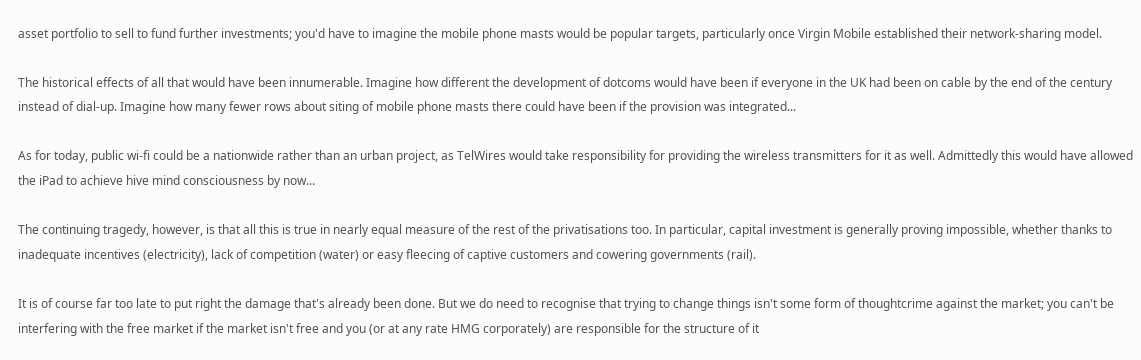asset portfolio to sell to fund further investments; you'd have to imagine the mobile phone masts would be popular targets, particularly once Virgin Mobile established their network-sharing model.

The historical effects of all that would have been innumerable. Imagine how different the development of dotcoms would have been if everyone in the UK had been on cable by the end of the century instead of dial-up. Imagine how many fewer rows about siting of mobile phone masts there could have been if the provision was integrated...

As for today, public wi-fi could be a nationwide rather than an urban project, as TelWires would take responsibility for providing the wireless transmitters for it as well. Admittedly this would have allowed the iPad to achieve hive mind consciousness by now...

The continuing tragedy, however, is that all this is true in nearly equal measure of the rest of the privatisations too. In particular, capital investment is generally proving impossible, whether thanks to inadequate incentives (electricity), lack of competition (water) or easy fleecing of captive customers and cowering governments (rail).

It is of course far too late to put right the damage that's already been done. But we do need to recognise that trying to change things isn't some form of thoughtcrime against the market; you can't be interfering with the free market if the market isn't free and you (or at any rate HMG corporately) are responsible for the structure of it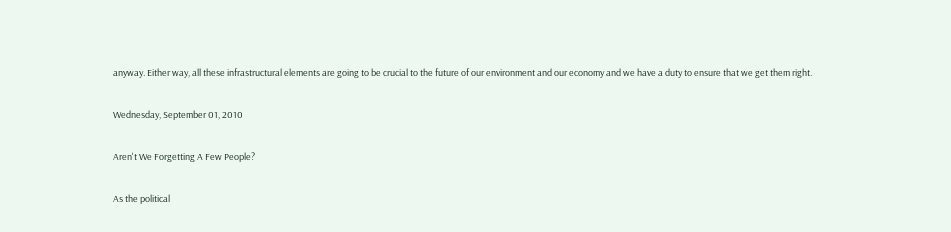anyway. Either way, all these infrastructural elements are going to be crucial to the future of our environment and our economy and we have a duty to ensure that we get them right.

Wednesday, September 01, 2010

Aren't We Forgetting A Few People?

As the political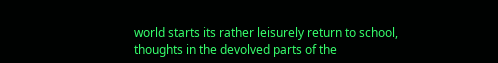world starts its rather leisurely return to school, thoughts in the devolved parts of the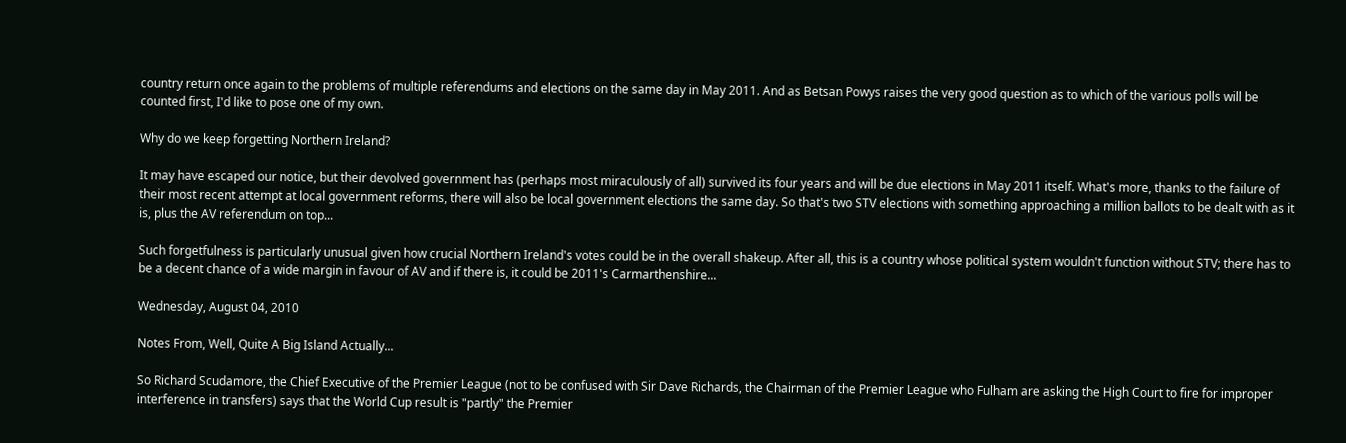country return once again to the problems of multiple referendums and elections on the same day in May 2011. And as Betsan Powys raises the very good question as to which of the various polls will be counted first, I'd like to pose one of my own.

Why do we keep forgetting Northern Ireland?

It may have escaped our notice, but their devolved government has (perhaps most miraculously of all) survived its four years and will be due elections in May 2011 itself. What's more, thanks to the failure of their most recent attempt at local government reforms, there will also be local government elections the same day. So that's two STV elections with something approaching a million ballots to be dealt with as it is, plus the AV referendum on top...

Such forgetfulness is particularly unusual given how crucial Northern Ireland's votes could be in the overall shakeup. After all, this is a country whose political system wouldn't function without STV; there has to be a decent chance of a wide margin in favour of AV and if there is, it could be 2011's Carmarthenshire...

Wednesday, August 04, 2010

Notes From, Well, Quite A Big Island Actually...

So Richard Scudamore, the Chief Executive of the Premier League (not to be confused with Sir Dave Richards, the Chairman of the Premier League who Fulham are asking the High Court to fire for improper interference in transfers) says that the World Cup result is "partly" the Premier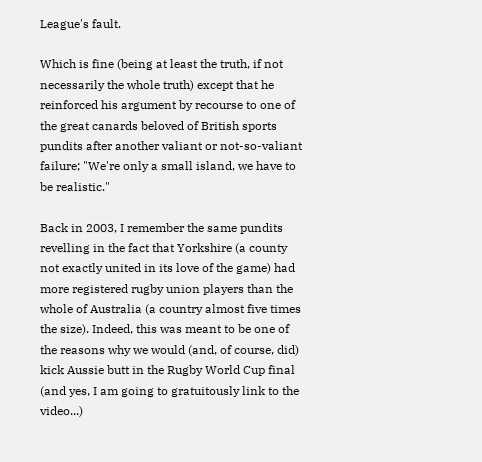League's fault.

Which is fine (being at least the truth, if not necessarily the whole truth) except that he reinforced his argument by recourse to one of the great canards beloved of British sports pundits after another valiant or not-so-valiant failure; "We're only a small island, we have to be realistic."

Back in 2003, I remember the same pundits revelling in the fact that Yorkshire (a county not exactly united in its love of the game) had more registered rugby union players than the whole of Australia (a country almost five times the size). Indeed, this was meant to be one of the reasons why we would (and, of course, did) kick Aussie butt in the Rugby World Cup final (and yes, I am going to gratuitously link to the video...)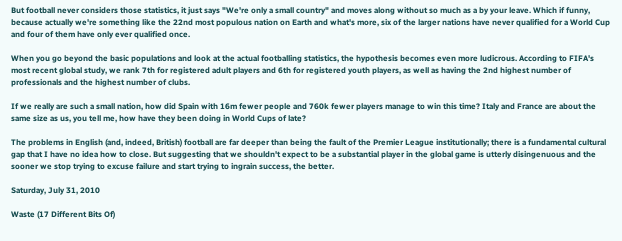But football never considers those statistics, it just says "We're only a small country" and moves along without so much as a by your leave. Which if funny, because actually we're something like the 22nd most populous nation on Earth and what's more, six of the larger nations have never qualified for a World Cup and four of them have only ever qualified once.

When you go beyond the basic populations and look at the actual footballing statistics, the hypothesis becomes even more ludicrous. According to FIFA's most recent global study, we rank 7th for registered adult players and 6th for registered youth players, as well as having the 2nd highest number of professionals and the highest number of clubs.

If we really are such a small nation, how did Spain with 16m fewer people and 760k fewer players manage to win this time? Italy and France are about the same size as us, you tell me, how have they been doing in World Cups of late?

The problems in English (and, indeed, British) football are far deeper than being the fault of the Premier League institutionally; there is a fundamental cultural gap that I have no idea how to close. But suggesting that we shouldn't expect to be a substantial player in the global game is utterly disingenuous and the sooner we stop trying to excuse failure and start trying to ingrain success, the better.

Saturday, July 31, 2010

Waste (17 Different Bits Of)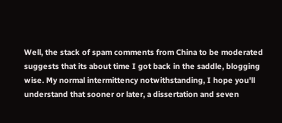Well, the stack of spam comments from China to be moderated suggests that its about time I got back in the saddle, blogging wise. My normal intermittency notwithstanding, I hope you'll understand that sooner or later, a dissertation and seven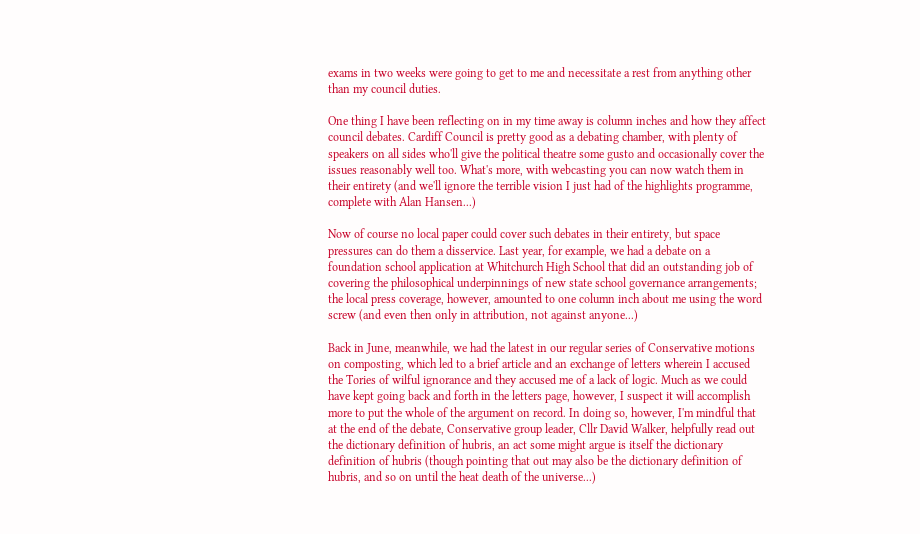exams in two weeks were going to get to me and necessitate a rest from anything other than my council duties.

One thing I have been reflecting on in my time away is column inches and how they affect council debates. Cardiff Council is pretty good as a debating chamber, with plenty of speakers on all sides who'll give the political theatre some gusto and occasionally cover the issues reasonably well too. What's more, with webcasting you can now watch them in their entirety (and we'll ignore the terrible vision I just had of the highlights programme, complete with Alan Hansen...)

Now of course no local paper could cover such debates in their entirety, but space pressures can do them a disservice. Last year, for example, we had a debate on a foundation school application at Whitchurch High School that did an outstanding job of covering the philosophical underpinnings of new state school governance arrangements; the local press coverage, however, amounted to one column inch about me using the word screw (and even then only in attribution, not against anyone...)

Back in June, meanwhile, we had the latest in our regular series of Conservative motions on composting, which led to a brief article and an exchange of letters wherein I accused the Tories of wilful ignorance and they accused me of a lack of logic. Much as we could have kept going back and forth in the letters page, however, I suspect it will accomplish more to put the whole of the argument on record. In doing so, however, I'm mindful that at the end of the debate, Conservative group leader, Cllr David Walker, helpfully read out the dictionary definition of hubris, an act some might argue is itself the dictionary definition of hubris (though pointing that out may also be the dictionary definition of hubris, and so on until the heat death of the universe...)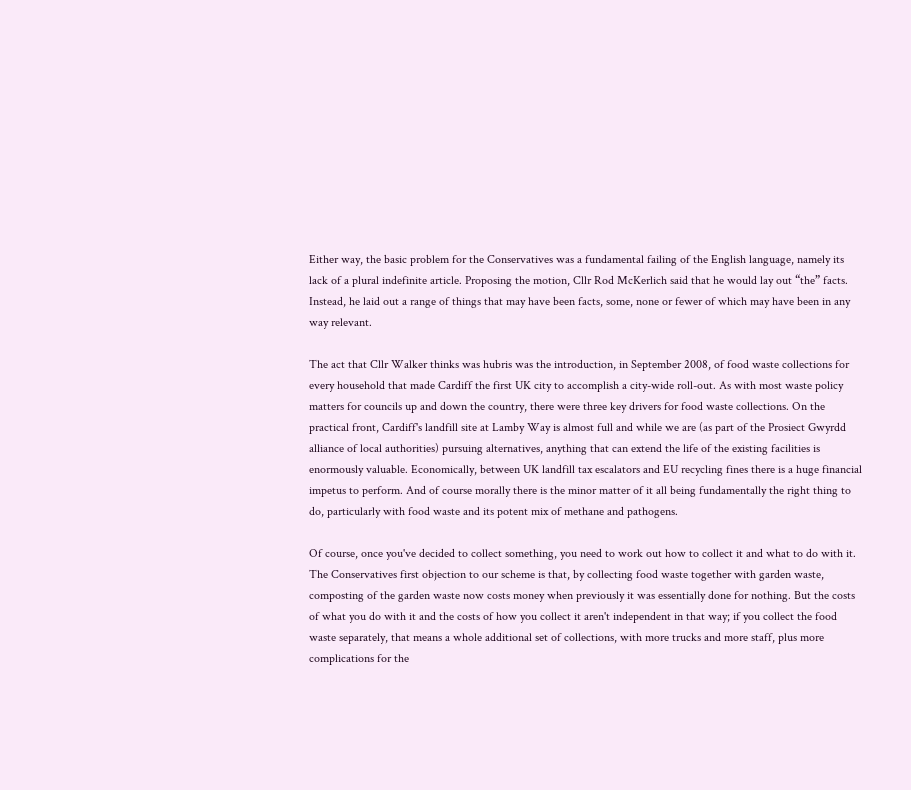Either way, the basic problem for the Conservatives was a fundamental failing of the English language, namely its lack of a plural indefinite article. Proposing the motion, Cllr Rod McKerlich said that he would lay out “the” facts. Instead, he laid out a range of things that may have been facts, some, none or fewer of which may have been in any way relevant.

The act that Cllr Walker thinks was hubris was the introduction, in September 2008, of food waste collections for every household that made Cardiff the first UK city to accomplish a city-wide roll-out. As with most waste policy matters for councils up and down the country, there were three key drivers for food waste collections. On the practical front, Cardiff's landfill site at Lamby Way is almost full and while we are (as part of the Prosiect Gwyrdd alliance of local authorities) pursuing alternatives, anything that can extend the life of the existing facilities is enormously valuable. Economically, between UK landfill tax escalators and EU recycling fines there is a huge financial impetus to perform. And of course morally there is the minor matter of it all being fundamentally the right thing to do, particularly with food waste and its potent mix of methane and pathogens.

Of course, once you've decided to collect something, you need to work out how to collect it and what to do with it. The Conservatives first objection to our scheme is that, by collecting food waste together with garden waste, composting of the garden waste now costs money when previously it was essentially done for nothing. But the costs of what you do with it and the costs of how you collect it aren't independent in that way; if you collect the food waste separately, that means a whole additional set of collections, with more trucks and more staff, plus more complications for the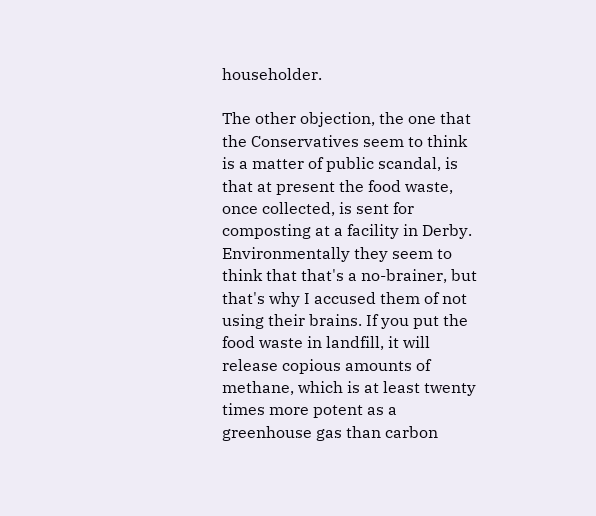householder.

The other objection, the one that the Conservatives seem to think is a matter of public scandal, is that at present the food waste, once collected, is sent for composting at a facility in Derby. Environmentally they seem to think that that's a no-brainer, but that's why I accused them of not using their brains. If you put the food waste in landfill, it will release copious amounts of methane, which is at least twenty times more potent as a greenhouse gas than carbon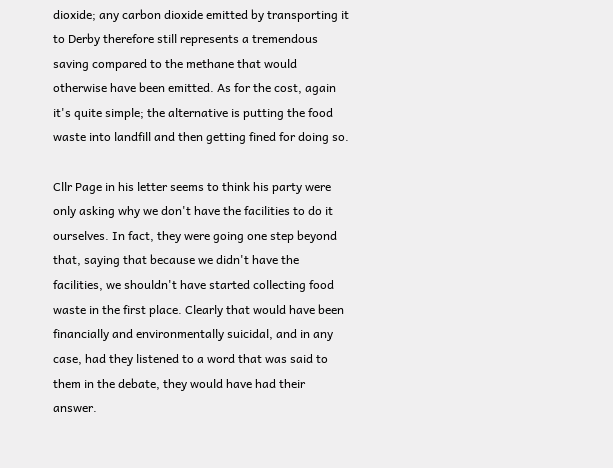dioxide; any carbon dioxide emitted by transporting it to Derby therefore still represents a tremendous saving compared to the methane that would otherwise have been emitted. As for the cost, again it's quite simple; the alternative is putting the food waste into landfill and then getting fined for doing so.

Cllr Page in his letter seems to think his party were only asking why we don't have the facilities to do it ourselves. In fact, they were going one step beyond that, saying that because we didn't have the facilities, we shouldn't have started collecting food waste in the first place. Clearly that would have been financially and environmentally suicidal, and in any case, had they listened to a word that was said to them in the debate, they would have had their answer.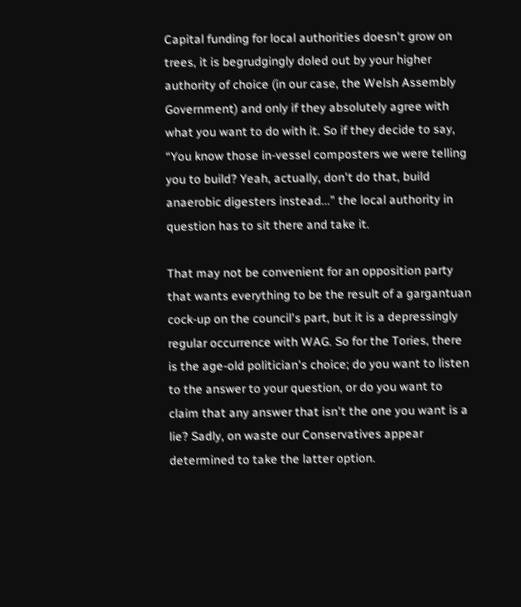Capital funding for local authorities doesn't grow on trees, it is begrudgingly doled out by your higher authority of choice (in our case, the Welsh Assembly Government) and only if they absolutely agree with what you want to do with it. So if they decide to say, “You know those in-vessel composters we were telling you to build? Yeah, actually, don't do that, build anaerobic digesters instead...” the local authority in question has to sit there and take it.

That may not be convenient for an opposition party that wants everything to be the result of a gargantuan cock-up on the council's part, but it is a depressingly regular occurrence with WAG. So for the Tories, there is the age-old politician's choice; do you want to listen to the answer to your question, or do you want to claim that any answer that isn't the one you want is a lie? Sadly, on waste our Conservatives appear determined to take the latter option.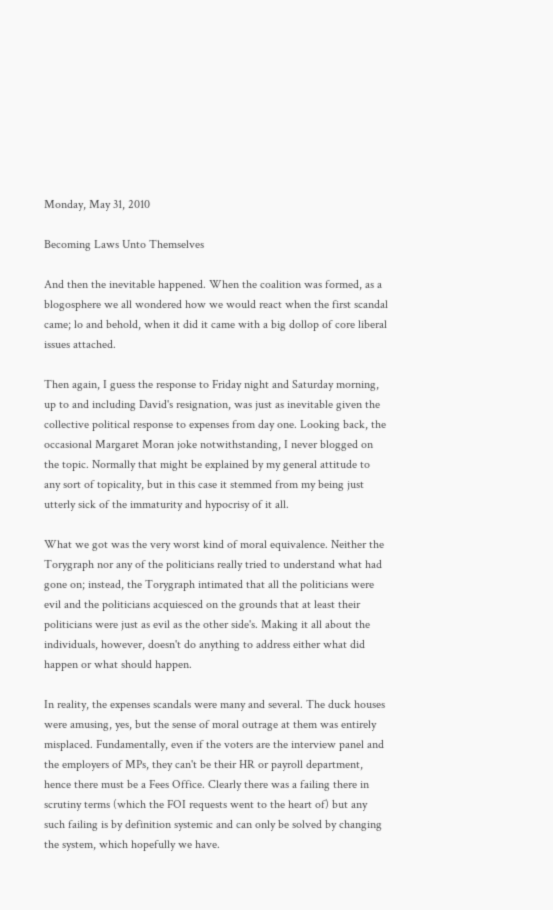Monday, May 31, 2010

Becoming Laws Unto Themselves

And then the inevitable happened. When the coalition was formed, as a blogosphere we all wondered how we would react when the first scandal came; lo and behold, when it did it came with a big dollop of core liberal issues attached.

Then again, I guess the response to Friday night and Saturday morning, up to and including David's resignation, was just as inevitable given the collective political response to expenses from day one. Looking back, the occasional Margaret Moran joke notwithstanding, I never blogged on the topic. Normally that might be explained by my general attitude to any sort of topicality, but in this case it stemmed from my being just utterly sick of the immaturity and hypocrisy of it all.

What we got was the very worst kind of moral equivalence. Neither the Torygraph nor any of the politicians really tried to understand what had gone on; instead, the Torygraph intimated that all the politicians were evil and the politicians acquiesced on the grounds that at least their politicians were just as evil as the other side's. Making it all about the individuals, however, doesn't do anything to address either what did happen or what should happen.

In reality, the expenses scandals were many and several. The duck houses were amusing, yes, but the sense of moral outrage at them was entirely misplaced. Fundamentally, even if the voters are the interview panel and the employers of MPs, they can't be their HR or payroll department, hence there must be a Fees Office. Clearly there was a failing there in scrutiny terms (which the FOI requests went to the heart of) but any such failing is by definition systemic and can only be solved by changing the system, which hopefully we have.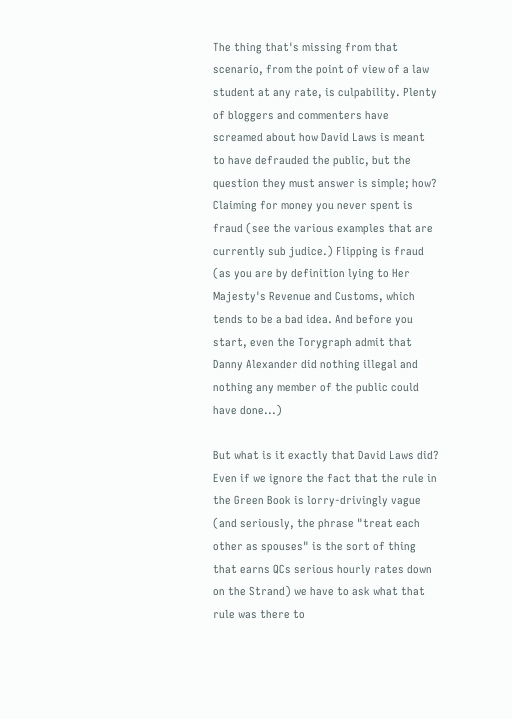The thing that's missing from that scenario, from the point of view of a law student at any rate, is culpability. Plenty of bloggers and commenters have screamed about how David Laws is meant to have defrauded the public, but the question they must answer is simple; how? Claiming for money you never spent is fraud (see the various examples that are currently sub judice.) Flipping is fraud (as you are by definition lying to Her Majesty's Revenue and Customs, which tends to be a bad idea. And before you start, even the Torygraph admit that Danny Alexander did nothing illegal and nothing any member of the public could have done...)

But what is it exactly that David Laws did? Even if we ignore the fact that the rule in the Green Book is lorry-drivingly vague (and seriously, the phrase "treat each other as spouses" is the sort of thing that earns QCs serious hourly rates down on the Strand) we have to ask what that rule was there to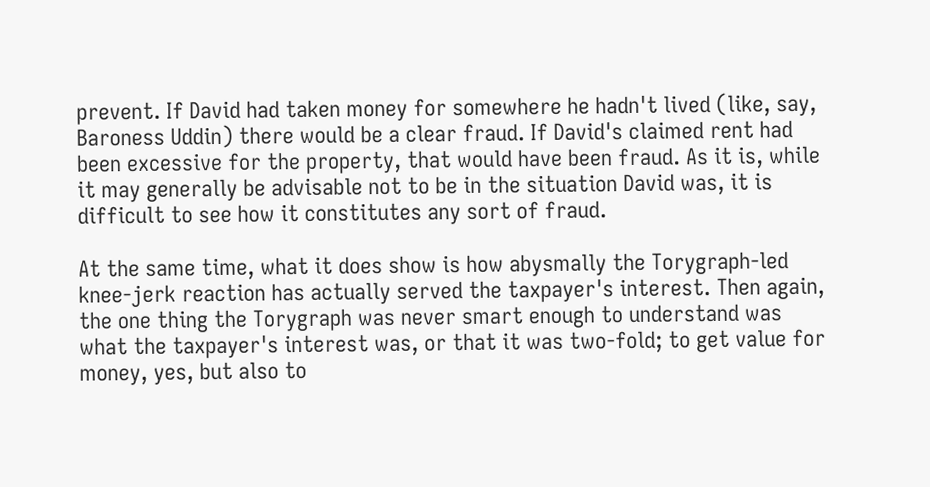prevent. If David had taken money for somewhere he hadn't lived (like, say, Baroness Uddin) there would be a clear fraud. If David's claimed rent had been excessive for the property, that would have been fraud. As it is, while it may generally be advisable not to be in the situation David was, it is difficult to see how it constitutes any sort of fraud.

At the same time, what it does show is how abysmally the Torygraph-led knee-jerk reaction has actually served the taxpayer's interest. Then again, the one thing the Torygraph was never smart enough to understand was what the taxpayer's interest was, or that it was two-fold; to get value for money, yes, but also to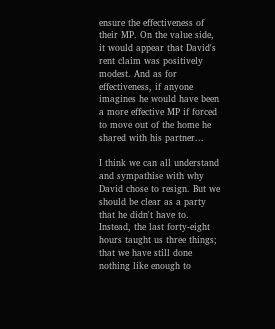ensure the effectiveness of their MP. On the value side, it would appear that David's rent claim was positively modest. And as for effectiveness, if anyone imagines he would have been a more effective MP if forced to move out of the home he shared with his partner...

I think we can all understand and sympathise with why David chose to resign. But we should be clear as a party that he didn't have to. Instead, the last forty-eight hours taught us three things; that we have still done nothing like enough to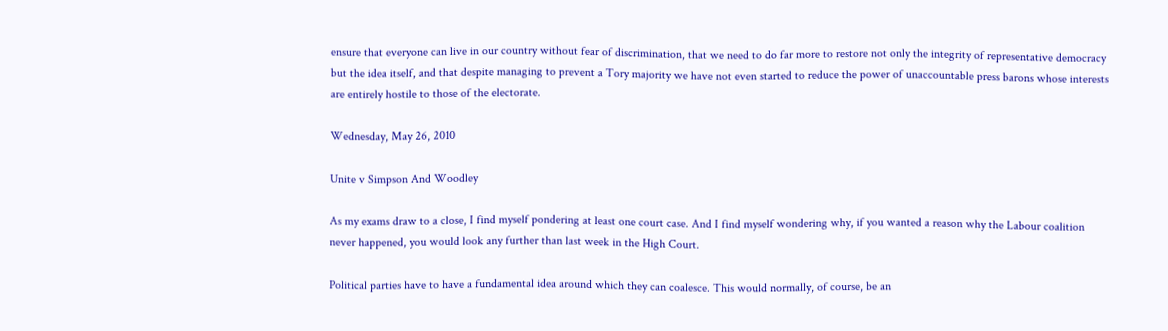ensure that everyone can live in our country without fear of discrimination, that we need to do far more to restore not only the integrity of representative democracy but the idea itself, and that despite managing to prevent a Tory majority we have not even started to reduce the power of unaccountable press barons whose interests are entirely hostile to those of the electorate.

Wednesday, May 26, 2010

Unite v Simpson And Woodley

As my exams draw to a close, I find myself pondering at least one court case. And I find myself wondering why, if you wanted a reason why the Labour coalition never happened, you would look any further than last week in the High Court.

Political parties have to have a fundamental idea around which they can coalesce. This would normally, of course, be an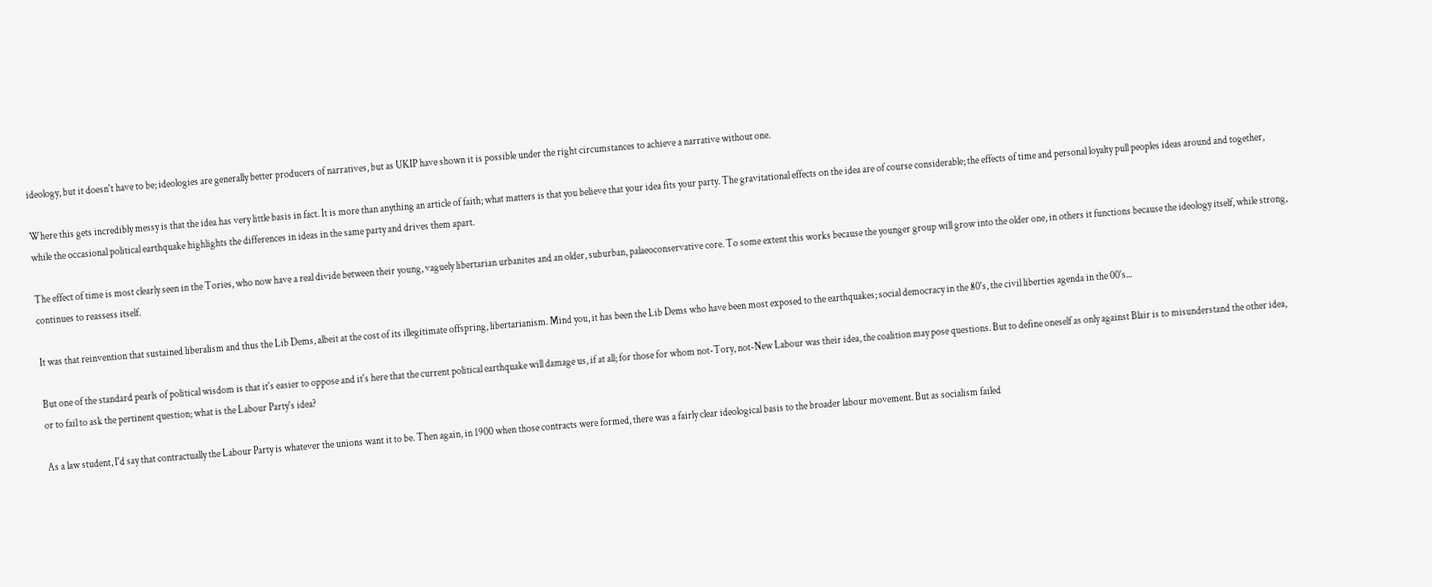ideology, but it doesn't have to be; ideologies are generally better producers of narratives, but as UKIP have shown it is possible under the right circumstances to achieve a narrative without one.

Where this gets incredibly messy is that the idea has very little basis in fact. It is more than anything an article of faith; what matters is that you believe that your idea fits your party. The gravitational effects on the idea are of course considerable; the effects of time and personal loyalty pull peoples ideas around and together, while the occasional political earthquake highlights the differences in ideas in the same party and drives them apart.

The effect of time is most clearly seen in the Tories, who now have a real divide between their young, vaguely libertarian urbanites and an older, suburban, palaeoconservative core. To some extent this works because the younger group will grow into the older one, in others it functions because the ideology itself, while strong, continues to reassess itself.

It was that reinvention that sustained liberalism and thus the Lib Dems, albeit at the cost of its illegitimate offspring, libertarianism. Mind you, it has been the Lib Dems who have been most exposed to the earthquakes; social democracy in the 80's, the civil liberties agenda in the 00's...

But one of the standard pearls of political wisdom is that it's easier to oppose and it's here that the current political earthquake will damage us, if at all; for those for whom not-Tory, not-New Labour was their idea, the coalition may pose questions. But to define oneself as only against Blair is to misunderstand the other idea, or to fail to ask the pertinent question; what is the Labour Party's idea?

As a law student, I'd say that contractually the Labour Party is whatever the unions want it to be. Then again, in 1900 when those contracts were formed, there was a fairly clear ideological basis to the broader labour movement. But as socialism failed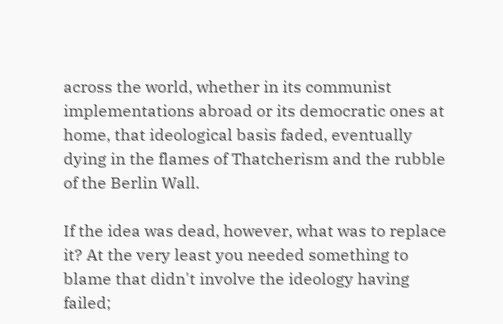across the world, whether in its communist implementations abroad or its democratic ones at home, that ideological basis faded, eventually dying in the flames of Thatcherism and the rubble of the Berlin Wall.

If the idea was dead, however, what was to replace it? At the very least you needed something to blame that didn't involve the ideology having failed;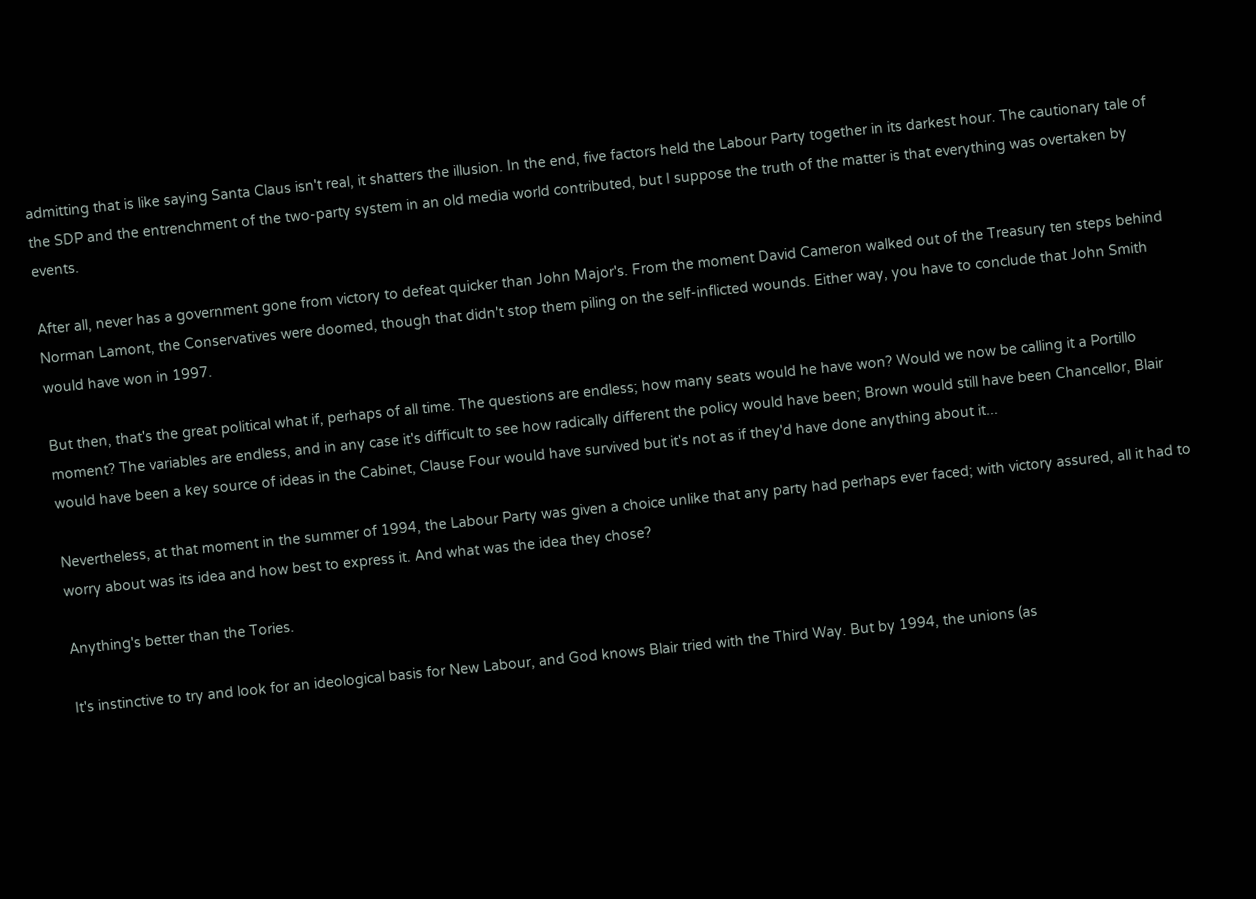admitting that is like saying Santa Claus isn't real, it shatters the illusion. In the end, five factors held the Labour Party together in its darkest hour. The cautionary tale of the SDP and the entrenchment of the two-party system in an old media world contributed, but I suppose the truth of the matter is that everything was overtaken by events.

After all, never has a government gone from victory to defeat quicker than John Major's. From the moment David Cameron walked out of the Treasury ten steps behind Norman Lamont, the Conservatives were doomed, though that didn't stop them piling on the self-inflicted wounds. Either way, you have to conclude that John Smith would have won in 1997.

But then, that's the great political what if, perhaps of all time. The questions are endless; how many seats would he have won? Would we now be calling it a Portillo moment? The variables are endless, and in any case it's difficult to see how radically different the policy would have been; Brown would still have been Chancellor, Blair would have been a key source of ideas in the Cabinet, Clause Four would have survived but it's not as if they'd have done anything about it...

Nevertheless, at that moment in the summer of 1994, the Labour Party was given a choice unlike that any party had perhaps ever faced; with victory assured, all it had to worry about was its idea and how best to express it. And what was the idea they chose?

Anything's better than the Tories.

It's instinctive to try and look for an ideological basis for New Labour, and God knows Blair tried with the Third Way. But by 1994, the unions (as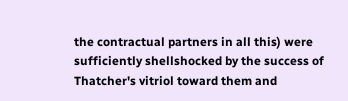the contractual partners in all this) were sufficiently shellshocked by the success of Thatcher's vitriol toward them and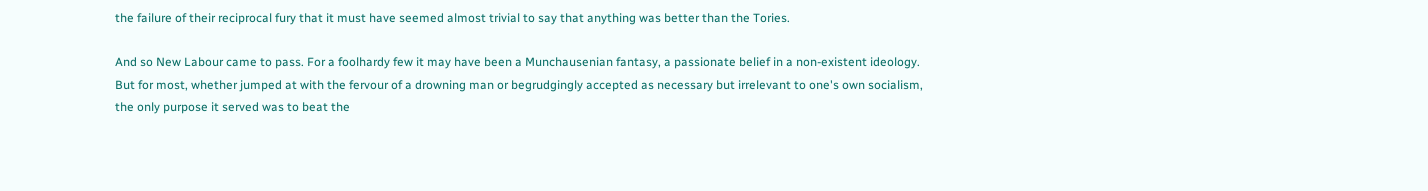the failure of their reciprocal fury that it must have seemed almost trivial to say that anything was better than the Tories.

And so New Labour came to pass. For a foolhardy few it may have been a Munchausenian fantasy, a passionate belief in a non-existent ideology. But for most, whether jumped at with the fervour of a drowning man or begrudgingly accepted as necessary but irrelevant to one's own socialism, the only purpose it served was to beat the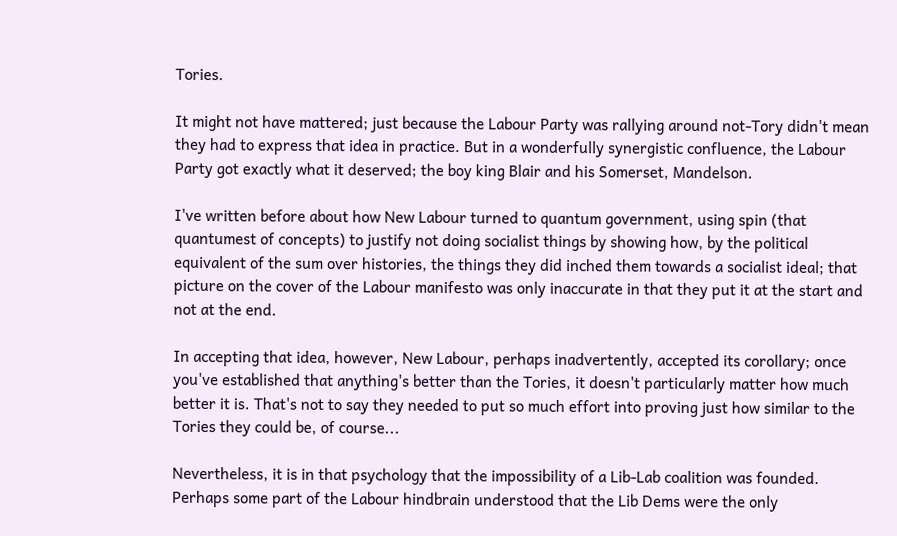Tories.

It might not have mattered; just because the Labour Party was rallying around not-Tory didn't mean they had to express that idea in practice. But in a wonderfully synergistic confluence, the Labour Party got exactly what it deserved; the boy king Blair and his Somerset, Mandelson.

I've written before about how New Labour turned to quantum government, using spin (that quantumest of concepts) to justify not doing socialist things by showing how, by the political equivalent of the sum over histories, the things they did inched them towards a socialist ideal; that picture on the cover of the Labour manifesto was only inaccurate in that they put it at the start and not at the end.

In accepting that idea, however, New Labour, perhaps inadvertently, accepted its corollary; once you've established that anything's better than the Tories, it doesn't particularly matter how much better it is. That's not to say they needed to put so much effort into proving just how similar to the Tories they could be, of course...

Nevertheless, it is in that psychology that the impossibility of a Lib-Lab coalition was founded. Perhaps some part of the Labour hindbrain understood that the Lib Dems were the only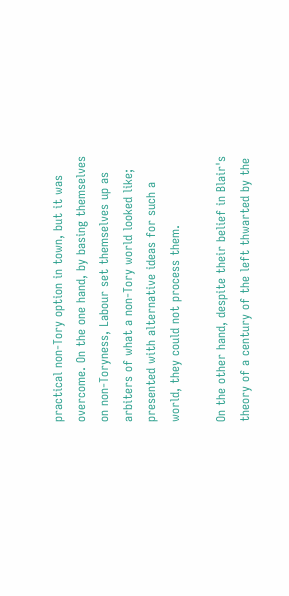practical non-Tory option in town, but it was overcome. On the one hand, by basing themselves on non-Toryness, Labour set themselves up as arbiters of what a non-Tory world looked like; presented with alternative ideas for such a world, they could not process them.

On the other hand, despite their belief in Blair's theory of a century of the left thwarted by the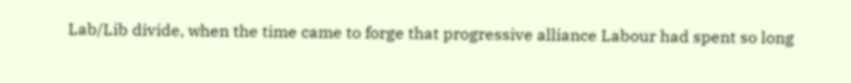Lab/Lib divide, when the time came to forge that progressive alliance Labour had spent so long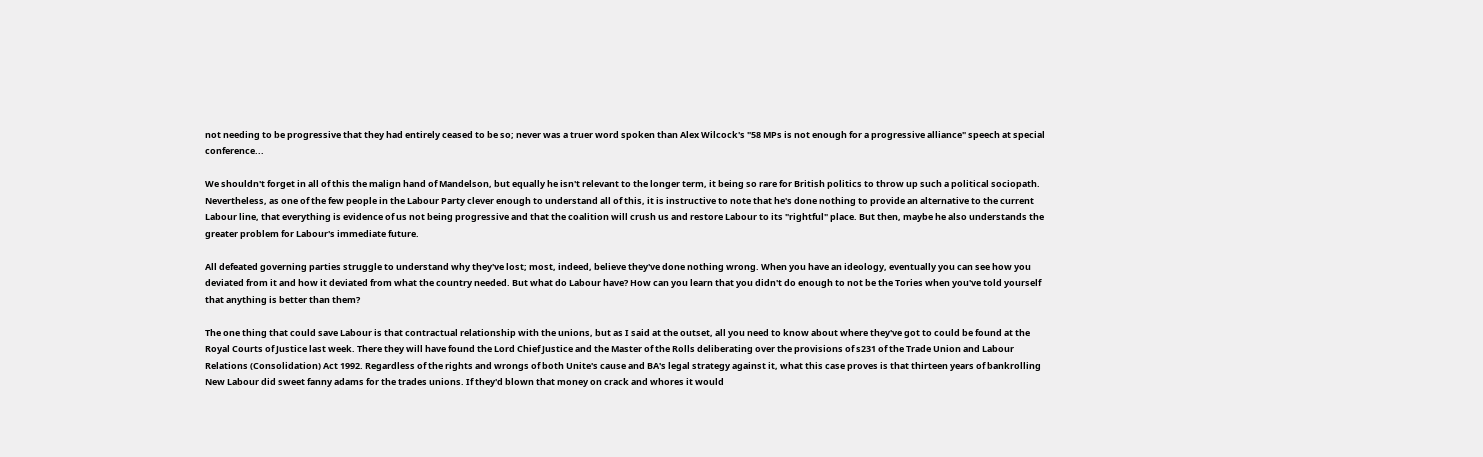not needing to be progressive that they had entirely ceased to be so; never was a truer word spoken than Alex Wilcock's "58 MPs is not enough for a progressive alliance" speech at special conference...

We shouldn't forget in all of this the malign hand of Mandelson, but equally he isn't relevant to the longer term, it being so rare for British politics to throw up such a political sociopath. Nevertheless, as one of the few people in the Labour Party clever enough to understand all of this, it is instructive to note that he's done nothing to provide an alternative to the current Labour line, that everything is evidence of us not being progressive and that the coalition will crush us and restore Labour to its "rightful" place. But then, maybe he also understands the greater problem for Labour's immediate future.

All defeated governing parties struggle to understand why they've lost; most, indeed, believe they've done nothing wrong. When you have an ideology, eventually you can see how you deviated from it and how it deviated from what the country needed. But what do Labour have? How can you learn that you didn't do enough to not be the Tories when you've told yourself that anything is better than them?

The one thing that could save Labour is that contractual relationship with the unions, but as I said at the outset, all you need to know about where they've got to could be found at the Royal Courts of Justice last week. There they will have found the Lord Chief Justice and the Master of the Rolls deliberating over the provisions of s231 of the Trade Union and Labour Relations (Consolidation) Act 1992. Regardless of the rights and wrongs of both Unite's cause and BA's legal strategy against it, what this case proves is that thirteen years of bankrolling New Labour did sweet fanny adams for the trades unions. If they'd blown that money on crack and whores it would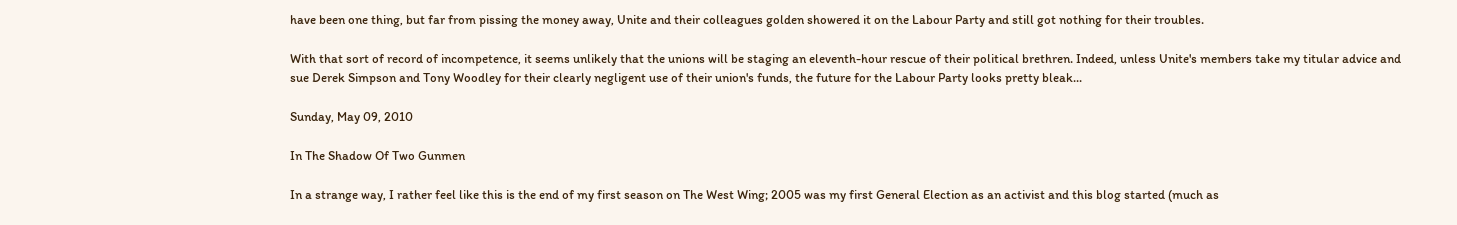have been one thing, but far from pissing the money away, Unite and their colleagues golden showered it on the Labour Party and still got nothing for their troubles.

With that sort of record of incompetence, it seems unlikely that the unions will be staging an eleventh-hour rescue of their political brethren. Indeed, unless Unite's members take my titular advice and sue Derek Simpson and Tony Woodley for their clearly negligent use of their union's funds, the future for the Labour Party looks pretty bleak...

Sunday, May 09, 2010

In The Shadow Of Two Gunmen

In a strange way, I rather feel like this is the end of my first season on The West Wing; 2005 was my first General Election as an activist and this blog started (much as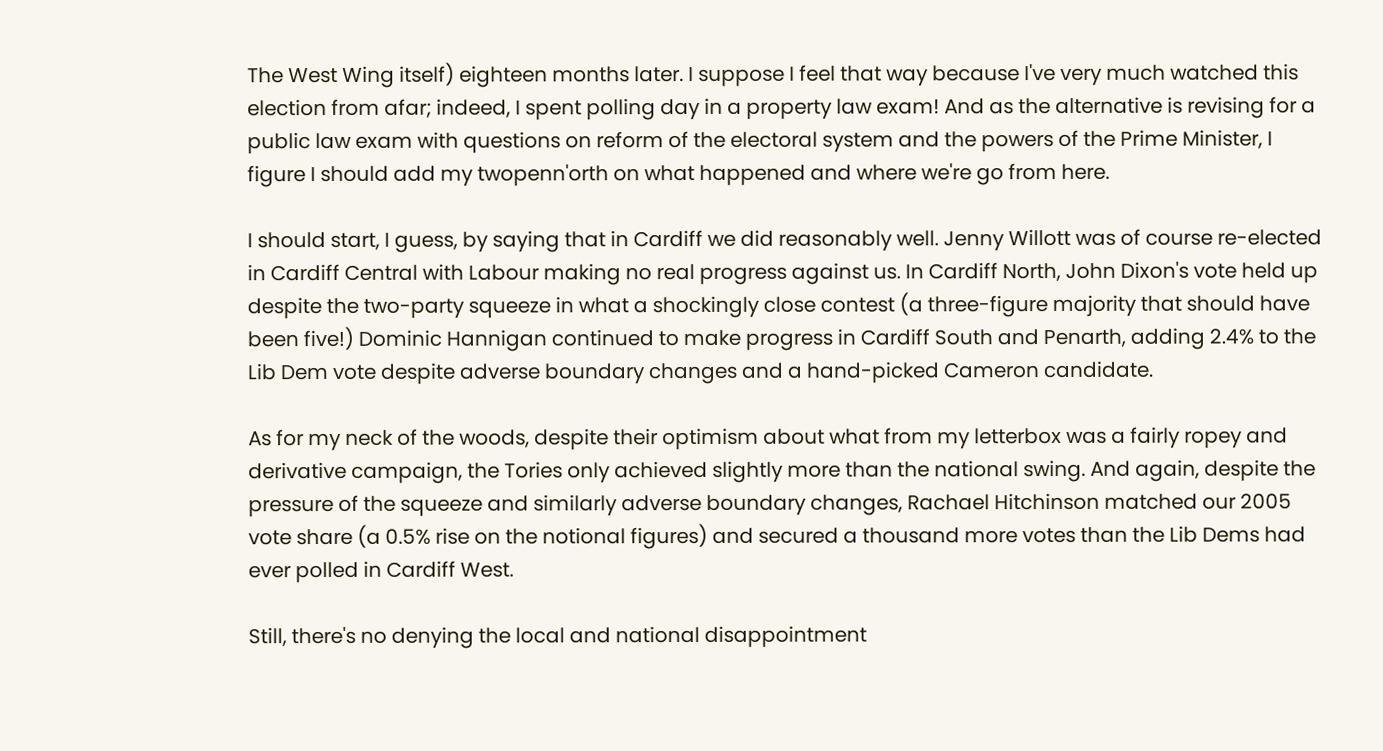The West Wing itself) eighteen months later. I suppose I feel that way because I've very much watched this election from afar; indeed, I spent polling day in a property law exam! And as the alternative is revising for a public law exam with questions on reform of the electoral system and the powers of the Prime Minister, I figure I should add my twopenn'orth on what happened and where we're go from here.

I should start, I guess, by saying that in Cardiff we did reasonably well. Jenny Willott was of course re-elected in Cardiff Central with Labour making no real progress against us. In Cardiff North, John Dixon's vote held up despite the two-party squeeze in what a shockingly close contest (a three-figure majority that should have been five!) Dominic Hannigan continued to make progress in Cardiff South and Penarth, adding 2.4% to the Lib Dem vote despite adverse boundary changes and a hand-picked Cameron candidate.

As for my neck of the woods, despite their optimism about what from my letterbox was a fairly ropey and derivative campaign, the Tories only achieved slightly more than the national swing. And again, despite the pressure of the squeeze and similarly adverse boundary changes, Rachael Hitchinson matched our 2005 vote share (a 0.5% rise on the notional figures) and secured a thousand more votes than the Lib Dems had ever polled in Cardiff West.

Still, there's no denying the local and national disappointment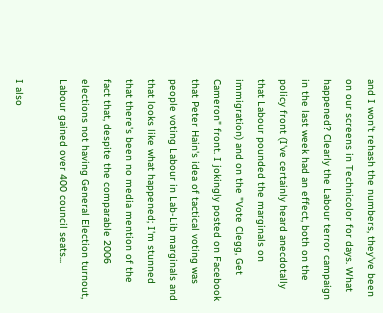and I won't rehash the numbers, they've been on our screens in Technicolor for days. What happened? Clearly the Labour terror campaign in the last week had an effect, both on the policy front (I've certainly heard anecdotally that Labour pounded the marginals on immigration) and on the "Vote Clegg, Get Cameron" front. I jokingly posted on Facebook that Peter Hain's idea of tactical voting was people voting Labour in Lab-Lib marginals and that looks like what happened; I'm stunned that there's been no media mention of the fact that, despite the comparable 2006 elections not having General Election turnout, Labour gained over 400 council seats...

I also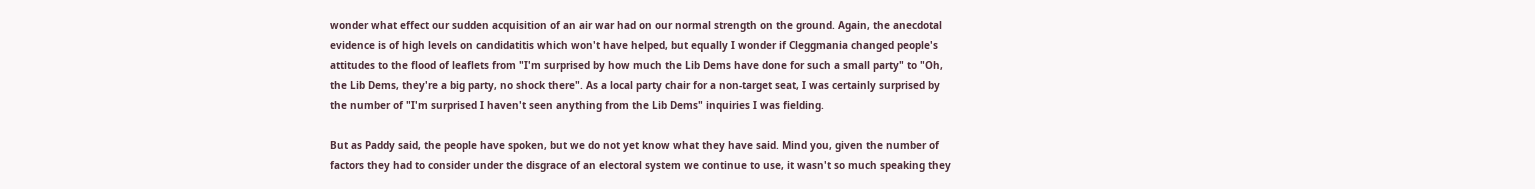wonder what effect our sudden acquisition of an air war had on our normal strength on the ground. Again, the anecdotal evidence is of high levels on candidatitis which won't have helped, but equally I wonder if Cleggmania changed people's attitudes to the flood of leaflets from "I'm surprised by how much the Lib Dems have done for such a small party" to "Oh, the Lib Dems, they're a big party, no shock there". As a local party chair for a non-target seat, I was certainly surprised by the number of "I'm surprised I haven't seen anything from the Lib Dems" inquiries I was fielding.

But as Paddy said, the people have spoken, but we do not yet know what they have said. Mind you, given the number of factors they had to consider under the disgrace of an electoral system we continue to use, it wasn't so much speaking they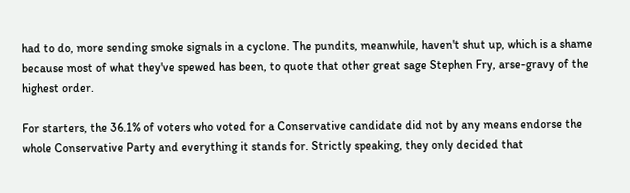had to do, more sending smoke signals in a cyclone. The pundits, meanwhile, haven't shut up, which is a shame because most of what they've spewed has been, to quote that other great sage Stephen Fry, arse-gravy of the highest order.

For starters, the 36.1% of voters who voted for a Conservative candidate did not by any means endorse the whole Conservative Party and everything it stands for. Strictly speaking, they only decided that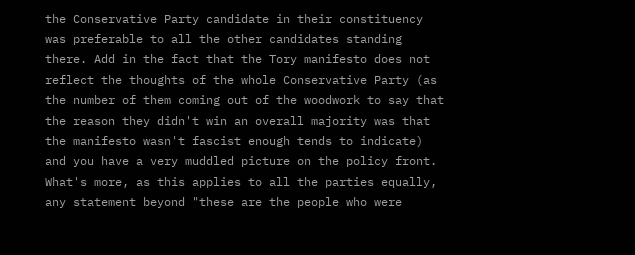the Conservative Party candidate in their constituency was preferable to all the other candidates standing there. Add in the fact that the Tory manifesto does not reflect the thoughts of the whole Conservative Party (as the number of them coming out of the woodwork to say that the reason they didn't win an overall majority was that the manifesto wasn't fascist enough tends to indicate) and you have a very muddled picture on the policy front. What's more, as this applies to all the parties equally, any statement beyond "these are the people who were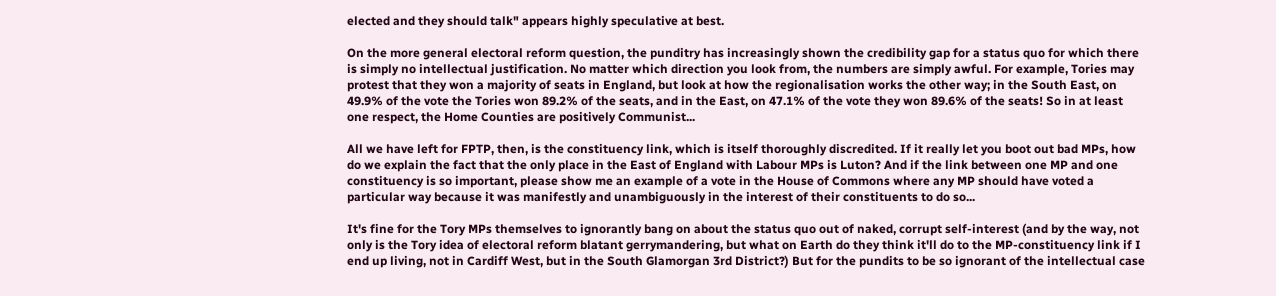elected and they should talk" appears highly speculative at best.

On the more general electoral reform question, the punditry has increasingly shown the credibility gap for a status quo for which there is simply no intellectual justification. No matter which direction you look from, the numbers are simply awful. For example, Tories may protest that they won a majority of seats in England, but look at how the regionalisation works the other way; in the South East, on 49.9% of the vote the Tories won 89.2% of the seats, and in the East, on 47.1% of the vote they won 89.6% of the seats! So in at least one respect, the Home Counties are positively Communist...

All we have left for FPTP, then, is the constituency link, which is itself thoroughly discredited. If it really let you boot out bad MPs, how do we explain the fact that the only place in the East of England with Labour MPs is Luton? And if the link between one MP and one constituency is so important, please show me an example of a vote in the House of Commons where any MP should have voted a particular way because it was manifestly and unambiguously in the interest of their constituents to do so...

It's fine for the Tory MPs themselves to ignorantly bang on about the status quo out of naked, corrupt self-interest (and by the way, not only is the Tory idea of electoral reform blatant gerrymandering, but what on Earth do they think it'll do to the MP-constituency link if I end up living, not in Cardiff West, but in the South Glamorgan 3rd District?) But for the pundits to be so ignorant of the intellectual case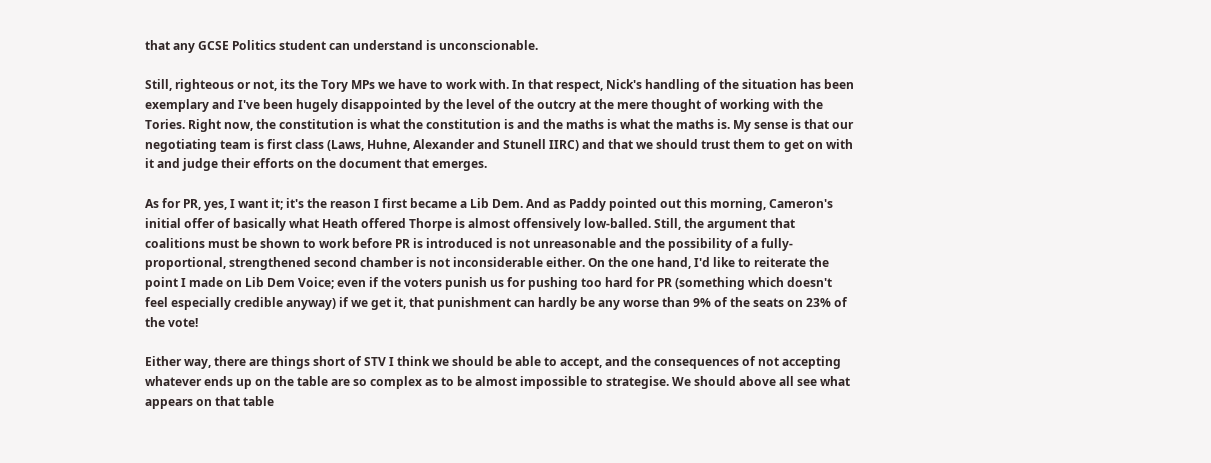that any GCSE Politics student can understand is unconscionable.

Still, righteous or not, its the Tory MPs we have to work with. In that respect, Nick's handling of the situation has been exemplary and I've been hugely disappointed by the level of the outcry at the mere thought of working with the Tories. Right now, the constitution is what the constitution is and the maths is what the maths is. My sense is that our negotiating team is first class (Laws, Huhne, Alexander and Stunell IIRC) and that we should trust them to get on with it and judge their efforts on the document that emerges.

As for PR, yes, I want it; it's the reason I first became a Lib Dem. And as Paddy pointed out this morning, Cameron's initial offer of basically what Heath offered Thorpe is almost offensively low-balled. Still, the argument that coalitions must be shown to work before PR is introduced is not unreasonable and the possibility of a fully-proportional, strengthened second chamber is not inconsiderable either. On the one hand, I'd like to reiterate the point I made on Lib Dem Voice; even if the voters punish us for pushing too hard for PR (something which doesn't feel especially credible anyway) if we get it, that punishment can hardly be any worse than 9% of the seats on 23% of the vote!

Either way, there are things short of STV I think we should be able to accept, and the consequences of not accepting whatever ends up on the table are so complex as to be almost impossible to strategise. We should above all see what appears on that table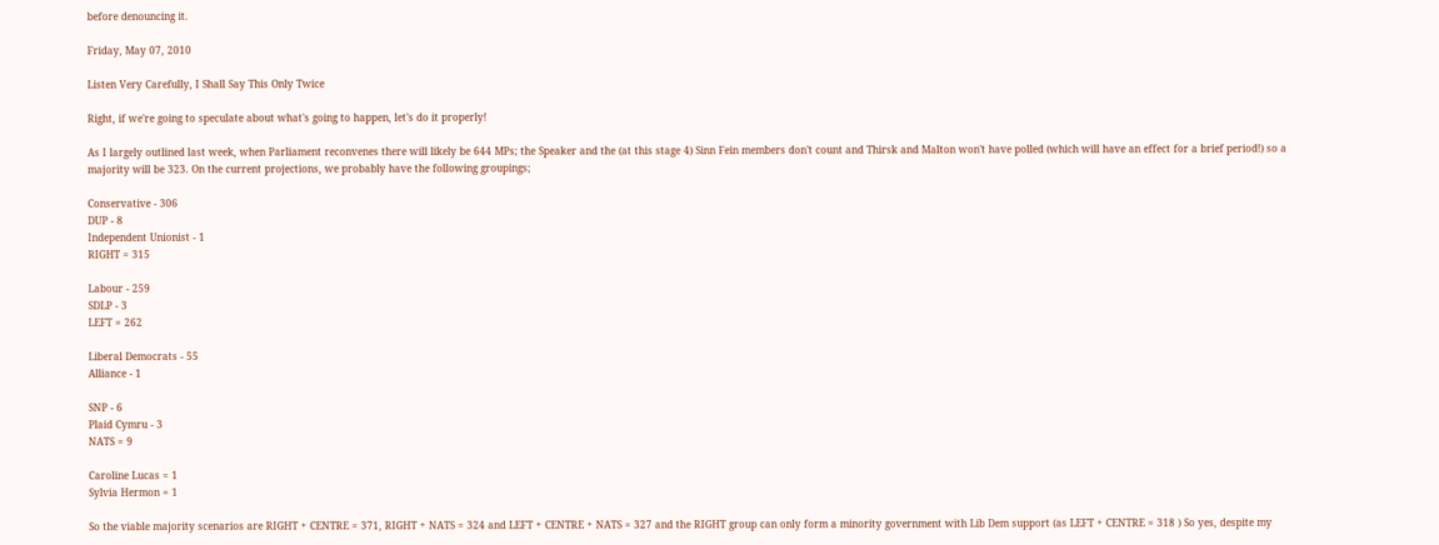before denouncing it.

Friday, May 07, 2010

Listen Very Carefully, I Shall Say This Only Twice

Right, if we're going to speculate about what's going to happen, let's do it properly!

As I largely outlined last week, when Parliament reconvenes there will likely be 644 MPs; the Speaker and the (at this stage 4) Sinn Fein members don't count and Thirsk and Malton won't have polled (which will have an effect for a brief period!) so a majority will be 323. On the current projections, we probably have the following groupings;

Conservative - 306
DUP - 8
Independent Unionist - 1
RIGHT = 315

Labour - 259
SDLP - 3
LEFT = 262

Liberal Democrats - 55
Alliance - 1

SNP - 6
Plaid Cymru - 3
NATS = 9

Caroline Lucas = 1
Sylvia Hermon = 1

So the viable majority scenarios are RIGHT + CENTRE = 371, RIGHT + NATS = 324 and LEFT + CENTRE + NATS = 327 and the RIGHT group can only form a minority government with Lib Dem support (as LEFT + CENTRE = 318 ) So yes, despite my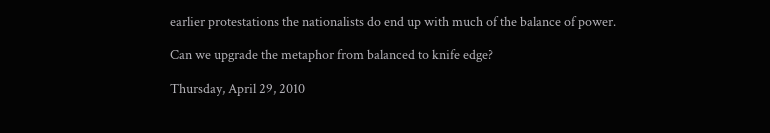earlier protestations the nationalists do end up with much of the balance of power.

Can we upgrade the metaphor from balanced to knife edge?

Thursday, April 29, 2010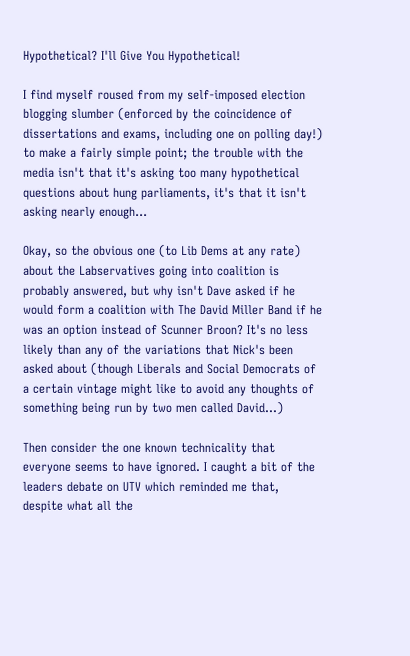Hypothetical? I'll Give You Hypothetical!

I find myself roused from my self-imposed election blogging slumber (enforced by the coincidence of dissertations and exams, including one on polling day!) to make a fairly simple point; the trouble with the media isn't that it's asking too many hypothetical questions about hung parliaments, it's that it isn't asking nearly enough...

Okay, so the obvious one (to Lib Dems at any rate) about the Labservatives going into coalition is probably answered, but why isn't Dave asked if he would form a coalition with The David Miller Band if he was an option instead of Scunner Broon? It's no less likely than any of the variations that Nick's been asked about (though Liberals and Social Democrats of a certain vintage might like to avoid any thoughts of something being run by two men called David...)

Then consider the one known technicality that everyone seems to have ignored. I caught a bit of the leaders debate on UTV which reminded me that, despite what all the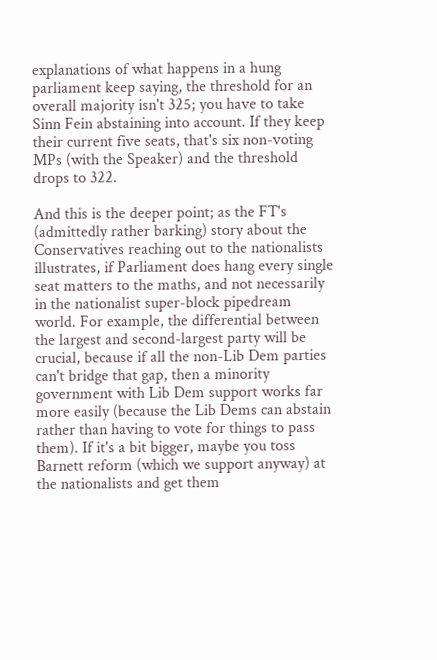explanations of what happens in a hung parliament keep saying, the threshold for an overall majority isn't 325; you have to take Sinn Fein abstaining into account. If they keep their current five seats, that's six non-voting MPs (with the Speaker) and the threshold drops to 322.

And this is the deeper point; as the FT's (admittedly rather barking) story about the Conservatives reaching out to the nationalists illustrates, if Parliament does hang every single seat matters to the maths, and not necessarily in the nationalist super-block pipedream world. For example, the differential between the largest and second-largest party will be crucial, because if all the non-Lib Dem parties can't bridge that gap, then a minority government with Lib Dem support works far more easily (because the Lib Dems can abstain rather than having to vote for things to pass them). If it's a bit bigger, maybe you toss Barnett reform (which we support anyway) at the nationalists and get them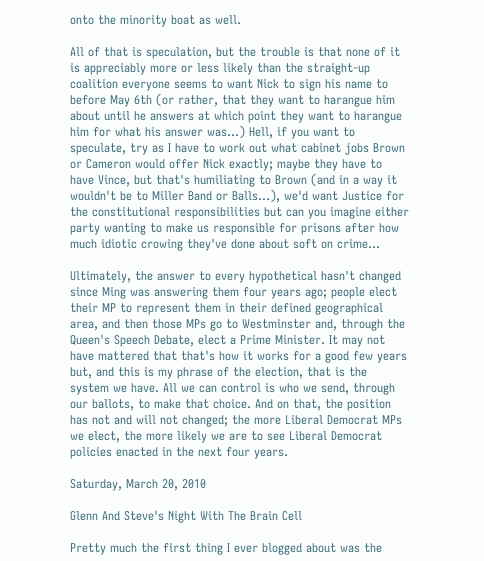onto the minority boat as well.

All of that is speculation, but the trouble is that none of it is appreciably more or less likely than the straight-up coalition everyone seems to want Nick to sign his name to before May 6th (or rather, that they want to harangue him about until he answers at which point they want to harangue him for what his answer was...) Hell, if you want to speculate, try as I have to work out what cabinet jobs Brown or Cameron would offer Nick exactly; maybe they have to have Vince, but that's humiliating to Brown (and in a way it wouldn't be to Miller Band or Balls...), we'd want Justice for the constitutional responsibilities but can you imagine either party wanting to make us responsible for prisons after how much idiotic crowing they've done about soft on crime...

Ultimately, the answer to every hypothetical hasn't changed since Ming was answering them four years ago; people elect their MP to represent them in their defined geographical area, and then those MPs go to Westminster and, through the Queen's Speech Debate, elect a Prime Minister. It may not have mattered that that's how it works for a good few years but, and this is my phrase of the election, that is the system we have. All we can control is who we send, through our ballots, to make that choice. And on that, the position has not and will not changed; the more Liberal Democrat MPs we elect, the more likely we are to see Liberal Democrat policies enacted in the next four years.

Saturday, March 20, 2010

Glenn And Steve's Night With The Brain Cell

Pretty much the first thing I ever blogged about was the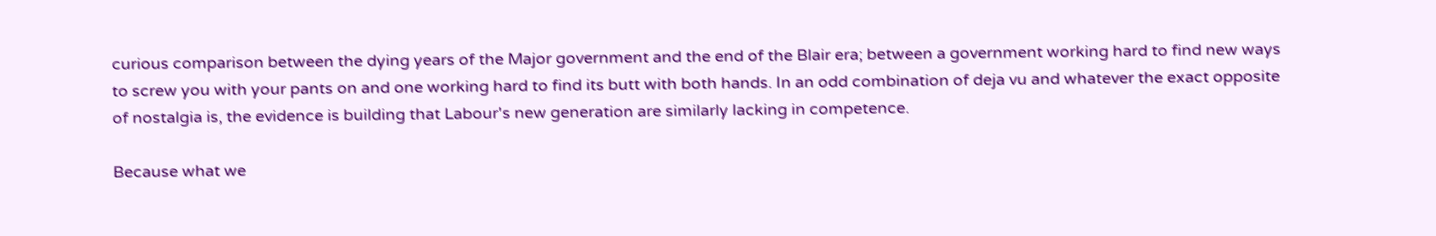curious comparison between the dying years of the Major government and the end of the Blair era; between a government working hard to find new ways to screw you with your pants on and one working hard to find its butt with both hands. In an odd combination of deja vu and whatever the exact opposite of nostalgia is, the evidence is building that Labour's new generation are similarly lacking in competence.

Because what we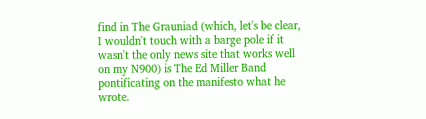find in The Grauniad (which, let's be clear, I wouldn't touch with a barge pole if it wasn't the only news site that works well on my N900) is The Ed Miller Band pontificating on the manifesto what he wrote.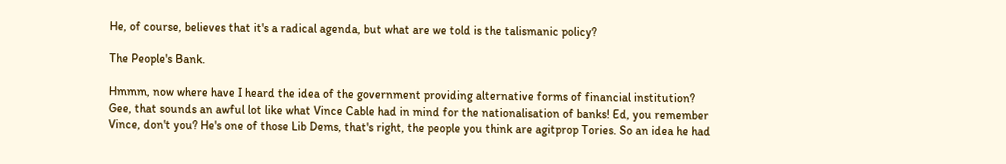He, of course, believes that it's a radical agenda, but what are we told is the talismanic policy?

The People's Bank.

Hmmm, now where have I heard the idea of the government providing alternative forms of financial institution? Gee, that sounds an awful lot like what Vince Cable had in mind for the nationalisation of banks! Ed, you remember Vince, don't you? He's one of those Lib Dems, that's right, the people you think are agitprop Tories. So an idea he had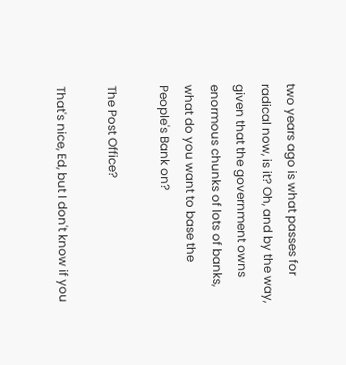two years ago is what passes for radical now, is it? Oh, and by the way, given that the government owns enormous chunks of lots of banks, what do you want to base the People's Bank on?

The Post Office?

That's nice, Ed, but I don't know if you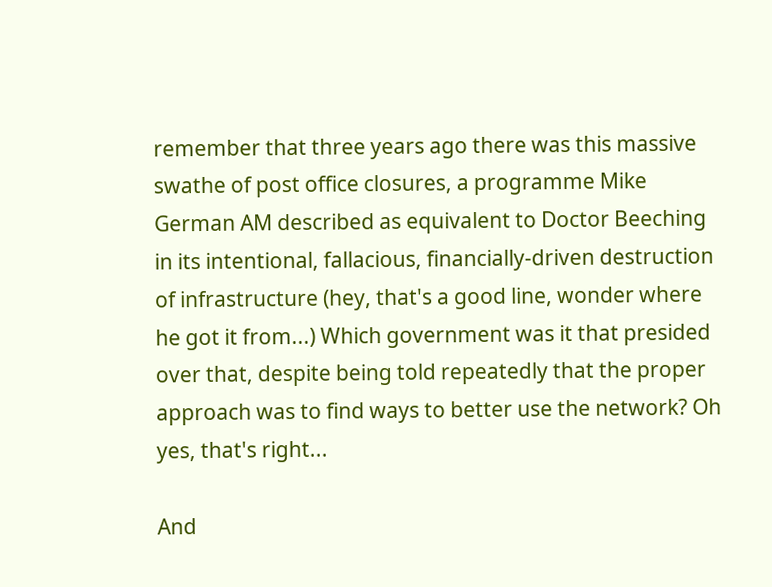remember that three years ago there was this massive swathe of post office closures, a programme Mike German AM described as equivalent to Doctor Beeching in its intentional, fallacious, financially-driven destruction of infrastructure (hey, that's a good line, wonder where he got it from...) Which government was it that presided over that, despite being told repeatedly that the proper approach was to find ways to better use the network? Oh yes, that's right...

And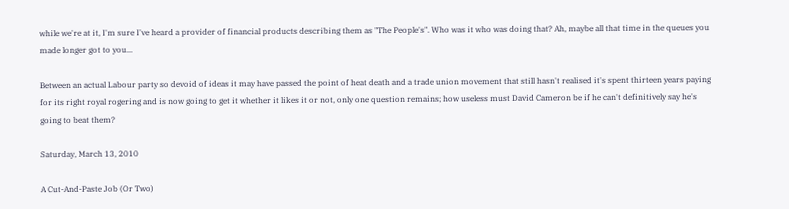while we're at it, I'm sure I've heard a provider of financial products describing them as "The People's". Who was it who was doing that? Ah, maybe all that time in the queues you made longer got to you...

Between an actual Labour party so devoid of ideas it may have passed the point of heat death and a trade union movement that still hasn't realised it's spent thirteen years paying for its right royal rogering and is now going to get it whether it likes it or not, only one question remains; how useless must David Cameron be if he can't definitively say he's going to beat them?

Saturday, March 13, 2010

A Cut-And-Paste Job (Or Two)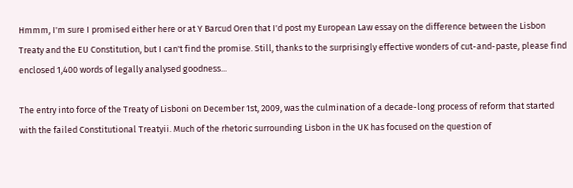Hmmm, I'm sure I promised either here or at Y Barcud Oren that I'd post my European Law essay on the difference between the Lisbon Treaty and the EU Constitution, but I can't find the promise. Still, thanks to the surprisingly effective wonders of cut-and-paste, please find enclosed 1,400 words of legally analysed goodness...

The entry into force of the Treaty of Lisboni on December 1st, 2009, was the culmination of a decade-long process of reform that started with the failed Constitutional Treatyii. Much of the rhetoric surrounding Lisbon in the UK has focused on the question of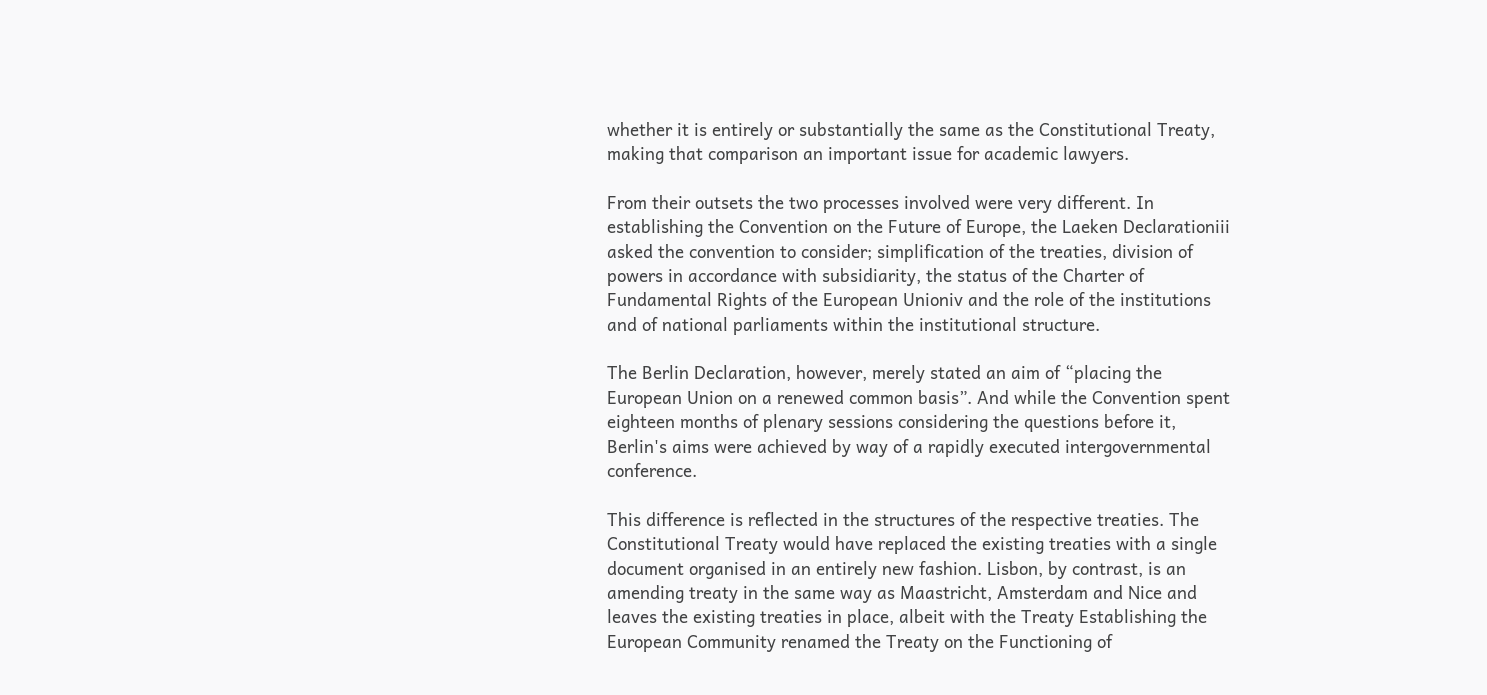whether it is entirely or substantially the same as the Constitutional Treaty, making that comparison an important issue for academic lawyers.

From their outsets the two processes involved were very different. In establishing the Convention on the Future of Europe, the Laeken Declarationiii asked the convention to consider; simplification of the treaties, division of powers in accordance with subsidiarity, the status of the Charter of Fundamental Rights of the European Unioniv and the role of the institutions and of national parliaments within the institutional structure.

The Berlin Declaration, however, merely stated an aim of “placing the European Union on a renewed common basis”. And while the Convention spent eighteen months of plenary sessions considering the questions before it, Berlin's aims were achieved by way of a rapidly executed intergovernmental conference.

This difference is reflected in the structures of the respective treaties. The Constitutional Treaty would have replaced the existing treaties with a single document organised in an entirely new fashion. Lisbon, by contrast, is an amending treaty in the same way as Maastricht, Amsterdam and Nice and leaves the existing treaties in place, albeit with the Treaty Establishing the European Community renamed the Treaty on the Functioning of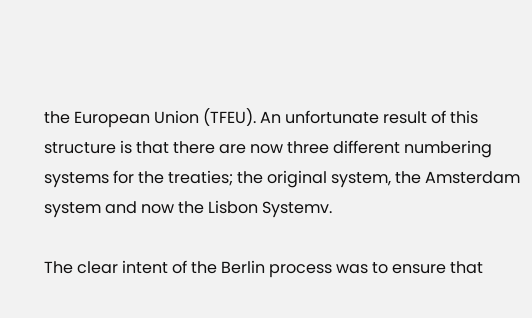the European Union (TFEU). An unfortunate result of this structure is that there are now three different numbering systems for the treaties; the original system, the Amsterdam system and now the Lisbon Systemv.

The clear intent of the Berlin process was to ensure that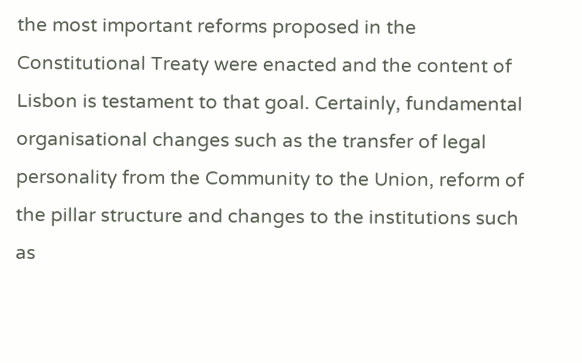the most important reforms proposed in the Constitutional Treaty were enacted and the content of Lisbon is testament to that goal. Certainly, fundamental organisational changes such as the transfer of legal personality from the Community to the Union, reform of the pillar structure and changes to the institutions such as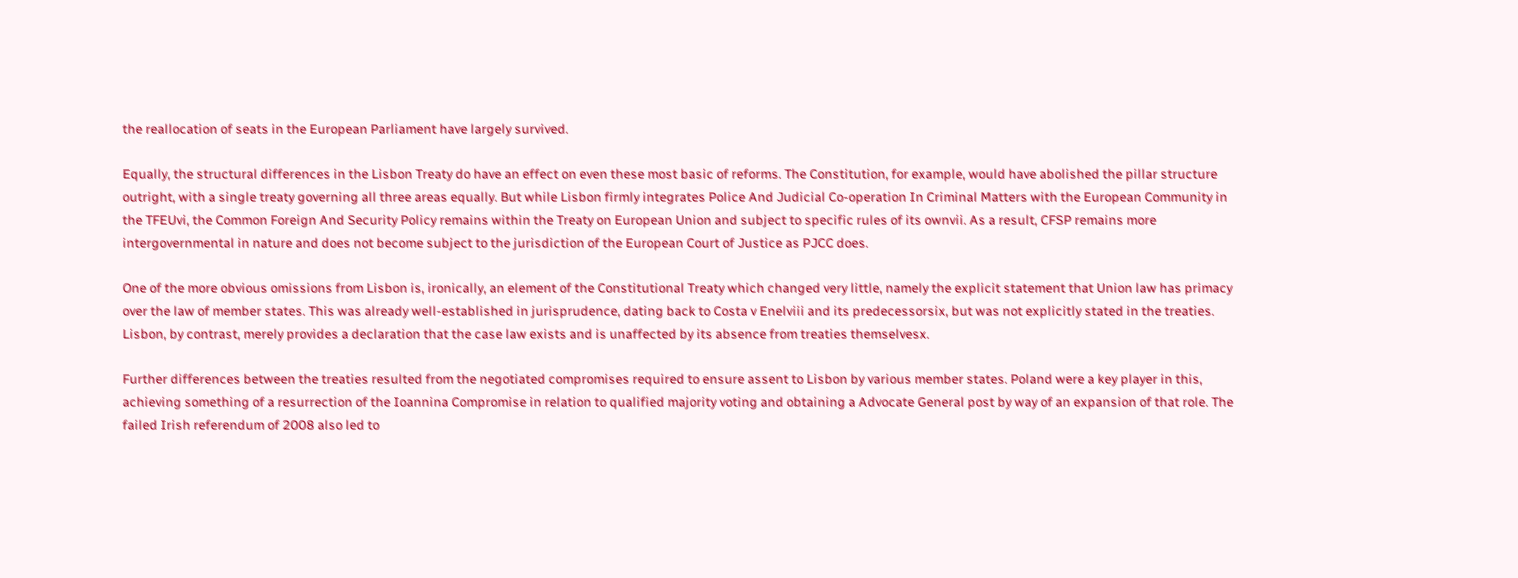the reallocation of seats in the European Parliament have largely survived.

Equally, the structural differences in the Lisbon Treaty do have an effect on even these most basic of reforms. The Constitution, for example, would have abolished the pillar structure outright, with a single treaty governing all three areas equally. But while Lisbon firmly integrates Police And Judicial Co-operation In Criminal Matters with the European Community in the TFEUvi, the Common Foreign And Security Policy remains within the Treaty on European Union and subject to specific rules of its ownvii. As a result, CFSP remains more intergovernmental in nature and does not become subject to the jurisdiction of the European Court of Justice as PJCC does.

One of the more obvious omissions from Lisbon is, ironically, an element of the Constitutional Treaty which changed very little, namely the explicit statement that Union law has primacy over the law of member states. This was already well-established in jurisprudence, dating back to Costa v Enelviii and its predecessorsix, but was not explicitly stated in the treaties. Lisbon, by contrast, merely provides a declaration that the case law exists and is unaffected by its absence from treaties themselvesx.

Further differences between the treaties resulted from the negotiated compromises required to ensure assent to Lisbon by various member states. Poland were a key player in this, achieving something of a resurrection of the Ioannina Compromise in relation to qualified majority voting and obtaining a Advocate General post by way of an expansion of that role. The failed Irish referendum of 2008 also led to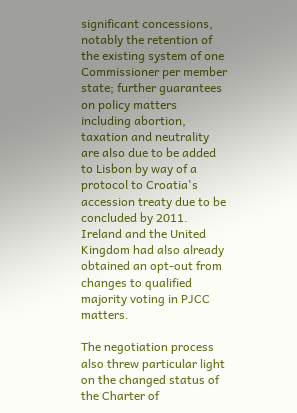significant concessions, notably the retention of the existing system of one Commissioner per member state; further guarantees on policy matters including abortion, taxation and neutrality are also due to be added to Lisbon by way of a protocol to Croatia's accession treaty due to be concluded by 2011. Ireland and the United Kingdom had also already obtained an opt-out from changes to qualified majority voting in PJCC matters.

The negotiation process also threw particular light on the changed status of the Charter of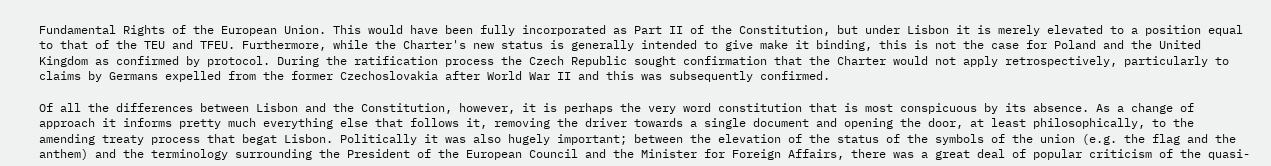Fundamental Rights of the European Union. This would have been fully incorporated as Part II of the Constitution, but under Lisbon it is merely elevated to a position equal to that of the TEU and TFEU. Furthermore, while the Charter's new status is generally intended to give make it binding, this is not the case for Poland and the United Kingdom as confirmed by protocol. During the ratification process the Czech Republic sought confirmation that the Charter would not apply retrospectively, particularly to claims by Germans expelled from the former Czechoslovakia after World War II and this was subsequently confirmed.

Of all the differences between Lisbon and the Constitution, however, it is perhaps the very word constitution that is most conspicuous by its absence. As a change of approach it informs pretty much everything else that follows it, removing the driver towards a single document and opening the door, at least philosophically, to the amending treaty process that begat Lisbon. Politically it was also hugely important; between the elevation of the status of the symbols of the union (e.g. the flag and the anthem) and the terminology surrounding the President of the European Council and the Minister for Foreign Affairs, there was a great deal of popular criticism of the quasi-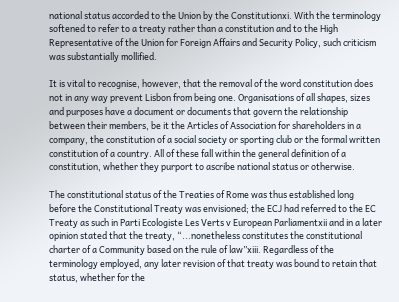national status accorded to the Union by the Constitutionxi. With the terminology softened to refer to a treaty rather than a constitution and to the High Representative of the Union for Foreign Affairs and Security Policy, such criticism was substantially mollified.

It is vital to recognise, however, that the removal of the word constitution does not in any way prevent Lisbon from being one. Organisations of all shapes, sizes and purposes have a document or documents that govern the relationship between their members, be it the Articles of Association for shareholders in a company, the constitution of a social society or sporting club or the formal written constitution of a country. All of these fall within the general definition of a constitution, whether they purport to ascribe national status or otherwise.

The constitutional status of the Treaties of Rome was thus established long before the Constitutional Treaty was envisioned; the ECJ had referred to the EC Treaty as such in Parti Ecologiste Les Verts v European Parliamentxii and in a later opinion stated that the treaty, “...nonetheless constitutes the constitutional charter of a Community based on the rule of law”xiii. Regardless of the terminology employed, any later revision of that treaty was bound to retain that status, whether for the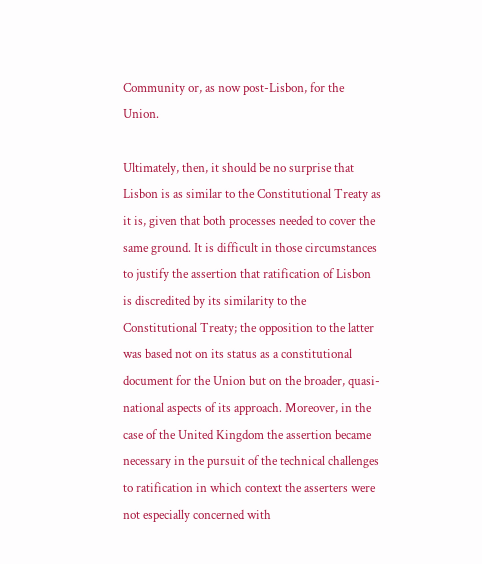Community or, as now post-Lisbon, for the Union.

Ultimately, then, it should be no surprise that Lisbon is as similar to the Constitutional Treaty as it is, given that both processes needed to cover the same ground. It is difficult in those circumstances to justify the assertion that ratification of Lisbon is discredited by its similarity to the Constitutional Treaty; the opposition to the latter was based not on its status as a constitutional document for the Union but on the broader, quasi-national aspects of its approach. Moreover, in the case of the United Kingdom the assertion became necessary in the pursuit of the technical challenges to ratification in which context the asserters were not especially concerned with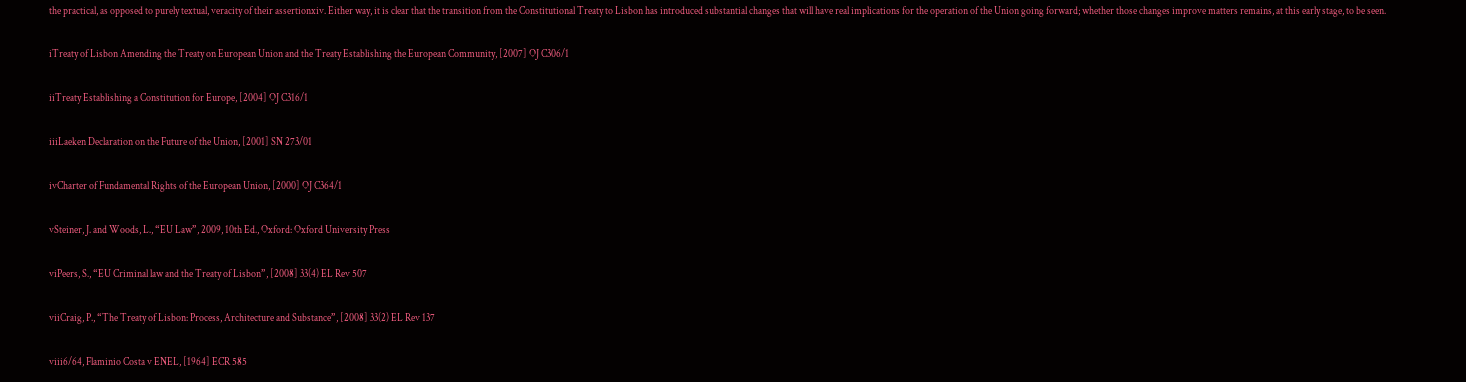the practical, as opposed to purely textual, veracity of their assertionxiv. Either way, it is clear that the transition from the Constitutional Treaty to Lisbon has introduced substantial changes that will have real implications for the operation of the Union going forward; whether those changes improve matters remains, at this early stage, to be seen.

iTreaty of Lisbon Amending the Treaty on European Union and the Treaty Establishing the European Community, [2007] OJ C306/1

iiTreaty Establishing a Constitution for Europe, [2004] OJ C316/1

iiiLaeken Declaration on the Future of the Union, [2001] SN 273/01

ivCharter of Fundamental Rights of the European Union, [2000] OJ C364/1

vSteiner, J. and Woods, L., “EU Law”, 2009, 10th Ed., Oxford: Oxford University Press

viPeers, S., “EU Criminal law and the Treaty of Lisbon”, [2008] 33(4) EL Rev 507

viiCraig, P., “The Treaty of Lisbon: Process, Architecture and Substance”, [2008] 33(2) EL Rev 137

viii6/64, Flaminio Costa v ENEL, [1964] ECR 585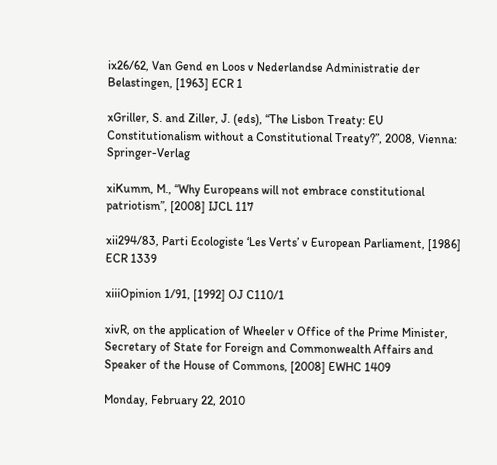ix26/62, Van Gend en Loos v Nederlandse Administratie der Belastingen, [1963] ECR 1

xGriller, S. and Ziller, J. (eds), “The Lisbon Treaty: EU Constitutionalism without a Constitutional Treaty?”, 2008, Vienna: Springer-Verlag

xiKumm, M., “Why Europeans will not embrace constitutional patriotism”, [2008] IJCL 117

xii294/83, Parti Ecologiste ‘Les Verts’ v European Parliament, [1986] ECR 1339

xiiiOpinion 1/91, [1992] OJ C110/1

xivR, on the application of Wheeler v Office of the Prime Minister, Secretary of State for Foreign and Commonwealth Affairs and Speaker of the House of Commons, [2008] EWHC 1409

Monday, February 22, 2010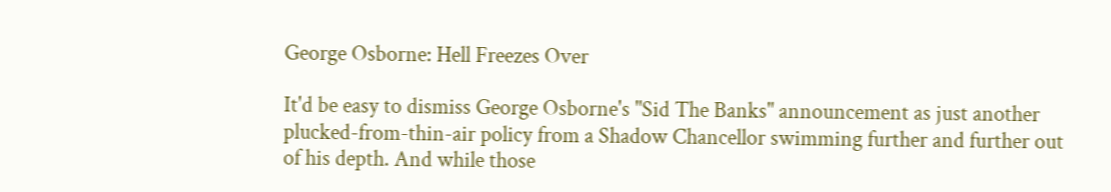George Osborne: Hell Freezes Over

It'd be easy to dismiss George Osborne's "Sid The Banks" announcement as just another plucked-from-thin-air policy from a Shadow Chancellor swimming further and further out of his depth. And while those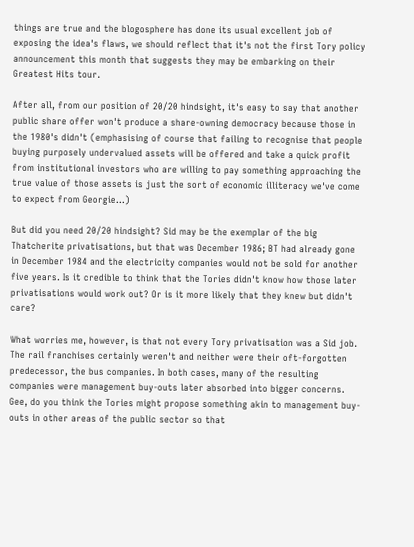things are true and the blogosphere has done its usual excellent job of exposing the idea's flaws, we should reflect that it's not the first Tory policy announcement this month that suggests they may be embarking on their Greatest Hits tour.

After all, from our position of 20/20 hindsight, it's easy to say that another public share offer won't produce a share-owning democracy because those in the 1980's didn't (emphasising of course that failing to recognise that people buying purposely undervalued assets will be offered and take a quick profit from institutional investors who are willing to pay something approaching the true value of those assets is just the sort of economic illiteracy we've come to expect from Georgie...)

But did you need 20/20 hindsight? Sid may be the exemplar of the big Thatcherite privatisations, but that was December 1986; BT had already gone in December 1984 and the electricity companies would not be sold for another five years. Is it credible to think that the Tories didn't know how those later privatisations would work out? Or is it more likely that they knew but didn't care?

What worries me, however, is that not every Tory privatisation was a Sid job. The rail franchises certainly weren't and neither were their oft-forgotten predecessor, the bus companies. In both cases, many of the resulting companies were management buy-outs later absorbed into bigger concerns. Gee, do you think the Tories might propose something akin to management buy-outs in other areas of the public sector so that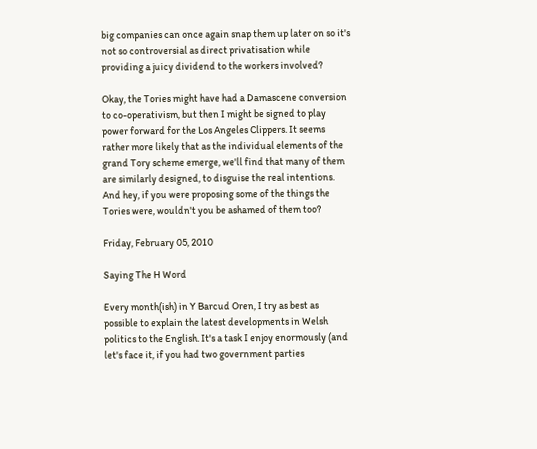big companies can once again snap them up later on so it's not so controversial as direct privatisation while providing a juicy dividend to the workers involved?

Okay, the Tories might have had a Damascene conversion to co-operativism, but then I might be signed to play power forward for the Los Angeles Clippers. It seems rather more likely that as the individual elements of the grand Tory scheme emerge, we'll find that many of them are similarly designed, to disguise the real intentions. And hey, if you were proposing some of the things the Tories were, wouldn't you be ashamed of them too?

Friday, February 05, 2010

Saying The H Word

Every month(ish) in Y Barcud Oren, I try as best as possible to explain the latest developments in Welsh politics to the English. It's a task I enjoy enormously (and let's face it, if you had two government parties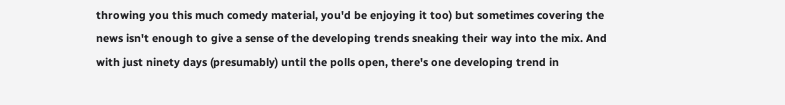throwing you this much comedy material, you'd be enjoying it too) but sometimes covering the news isn't enough to give a sense of the developing trends sneaking their way into the mix. And with just ninety days (presumably) until the polls open, there's one developing trend in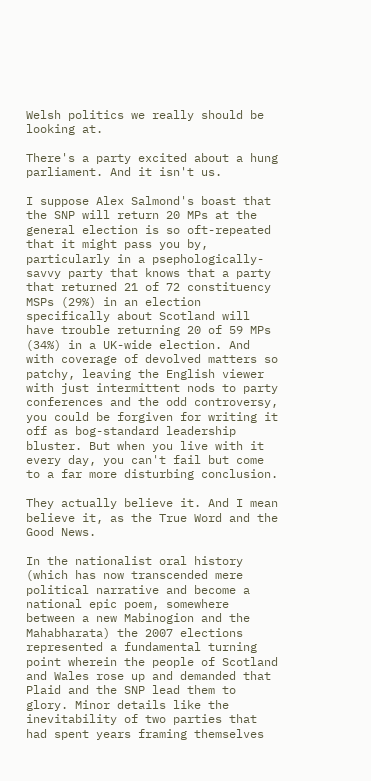Welsh politics we really should be looking at.

There's a party excited about a hung parliament. And it isn't us.

I suppose Alex Salmond's boast that the SNP will return 20 MPs at the general election is so oft-repeated that it might pass you by, particularly in a psephologically-savvy party that knows that a party that returned 21 of 72 constituency MSPs (29%) in an election specifically about Scotland will have trouble returning 20 of 59 MPs (34%) in a UK-wide election. And with coverage of devolved matters so patchy, leaving the English viewer with just intermittent nods to party conferences and the odd controversy, you could be forgiven for writing it off as bog-standard leadership bluster. But when you live with it every day, you can't fail but come to a far more disturbing conclusion.

They actually believe it. And I mean believe it, as the True Word and the Good News.

In the nationalist oral history (which has now transcended mere political narrative and become a national epic poem, somewhere between a new Mabinogion and the Mahabharata) the 2007 elections represented a fundamental turning point wherein the people of Scotland and Wales rose up and demanded that Plaid and the SNP lead them to glory. Minor details like the inevitability of two parties that had spent years framing themselves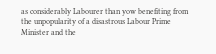as considerably Labourer than yow benefiting from the unpopularity of a disastrous Labour Prime Minister and the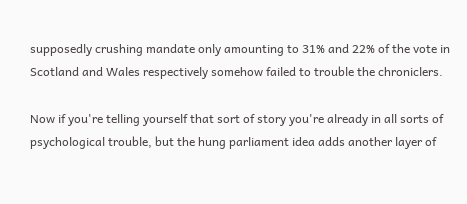supposedly crushing mandate only amounting to 31% and 22% of the vote in Scotland and Wales respectively somehow failed to trouble the chroniclers.

Now if you're telling yourself that sort of story you're already in all sorts of psychological trouble, but the hung parliament idea adds another layer of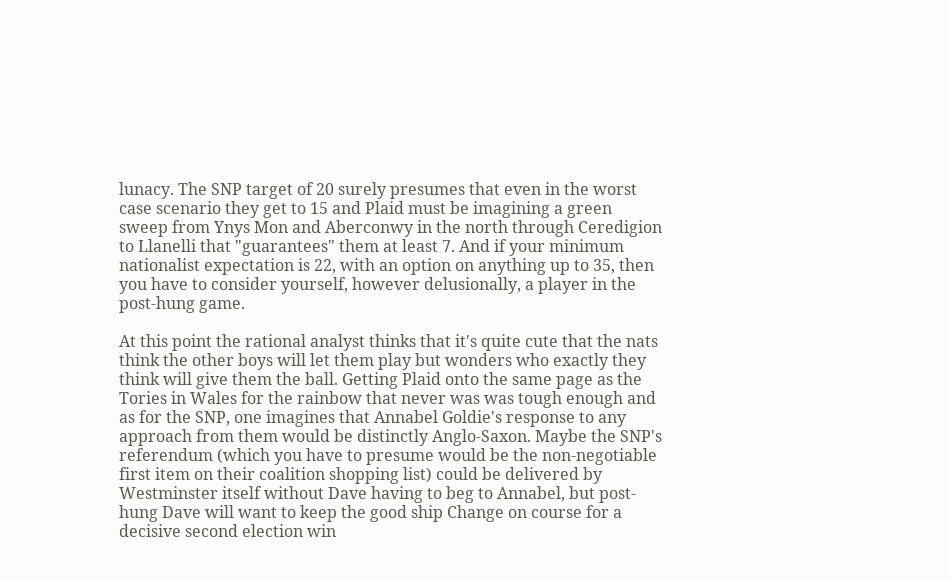lunacy. The SNP target of 20 surely presumes that even in the worst case scenario they get to 15 and Plaid must be imagining a green sweep from Ynys Mon and Aberconwy in the north through Ceredigion to Llanelli that "guarantees" them at least 7. And if your minimum nationalist expectation is 22, with an option on anything up to 35, then you have to consider yourself, however delusionally, a player in the post-hung game.

At this point the rational analyst thinks that it's quite cute that the nats think the other boys will let them play but wonders who exactly they think will give them the ball. Getting Plaid onto the same page as the Tories in Wales for the rainbow that never was was tough enough and as for the SNP, one imagines that Annabel Goldie's response to any approach from them would be distinctly Anglo-Saxon. Maybe the SNP's referendum (which you have to presume would be the non-negotiable first item on their coalition shopping list) could be delivered by Westminster itself without Dave having to beg to Annabel, but post-hung Dave will want to keep the good ship Change on course for a decisive second election win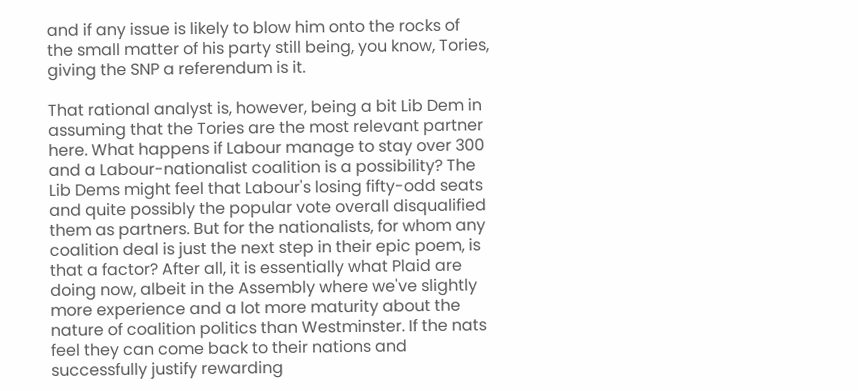and if any issue is likely to blow him onto the rocks of the small matter of his party still being, you know, Tories, giving the SNP a referendum is it.

That rational analyst is, however, being a bit Lib Dem in assuming that the Tories are the most relevant partner here. What happens if Labour manage to stay over 300 and a Labour-nationalist coalition is a possibility? The Lib Dems might feel that Labour's losing fifty-odd seats and quite possibly the popular vote overall disqualified them as partners. But for the nationalists, for whom any coalition deal is just the next step in their epic poem, is that a factor? After all, it is essentially what Plaid are doing now, albeit in the Assembly where we've slightly more experience and a lot more maturity about the nature of coalition politics than Westminster. If the nats feel they can come back to their nations and successfully justify rewarding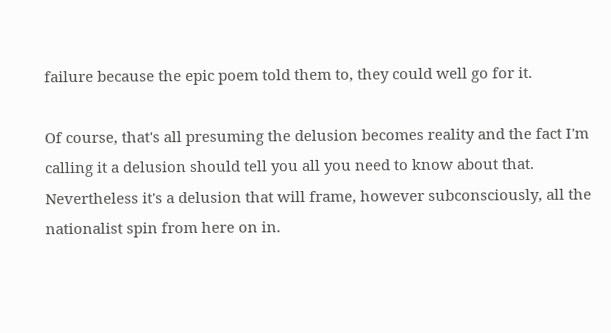failure because the epic poem told them to, they could well go for it.

Of course, that's all presuming the delusion becomes reality and the fact I'm calling it a delusion should tell you all you need to know about that. Nevertheless it's a delusion that will frame, however subconsciously, all the nationalist spin from here on in.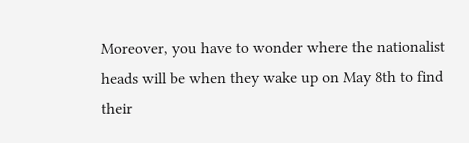Moreover, you have to wonder where the nationalist heads will be when they wake up on May 8th to find their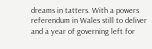dreams in tatters. With a powers referendum in Wales still to deliver and a year of governing left for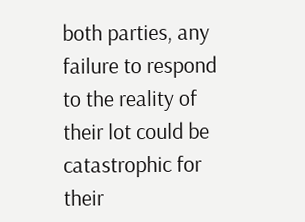both parties, any failure to respond to the reality of their lot could be catastrophic for their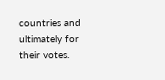countries and ultimately for their votes.